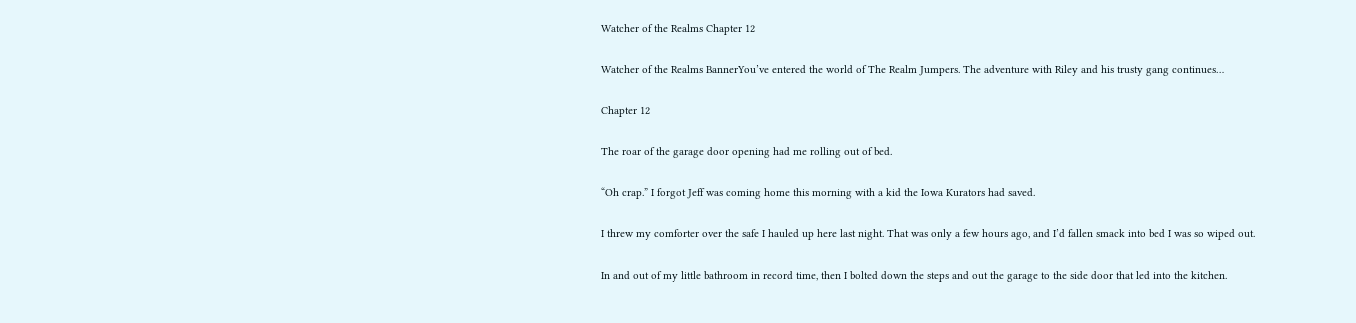Watcher of the Realms Chapter 12

Watcher of the Realms BannerYou’ve entered the world of The Realm Jumpers. The adventure with Riley and his trusty gang continues…

Chapter 12

The roar of the garage door opening had me rolling out of bed.

“Oh crap.” I forgot Jeff was coming home this morning with a kid the Iowa Kurators had saved.

I threw my comforter over the safe I hauled up here last night. That was only a few hours ago, and I’d fallen smack into bed I was so wiped out.

In and out of my little bathroom in record time, then I bolted down the steps and out the garage to the side door that led into the kitchen.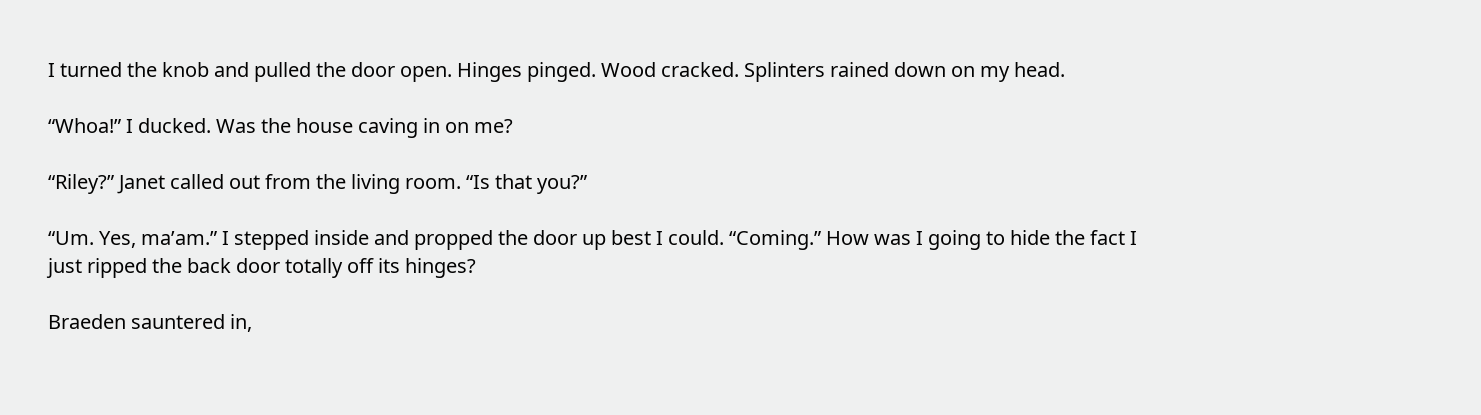I turned the knob and pulled the door open. Hinges pinged. Wood cracked. Splinters rained down on my head.

“Whoa!” I ducked. Was the house caving in on me?

“Riley?” Janet called out from the living room. “Is that you?”

“Um. Yes, ma’am.” I stepped inside and propped the door up best I could. “Coming.” How was I going to hide the fact I just ripped the back door totally off its hinges?

Braeden sauntered in,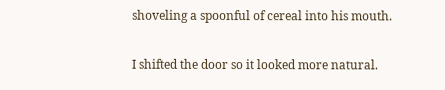shoveling a spoonful of cereal into his mouth.

I shifted the door so it looked more natural.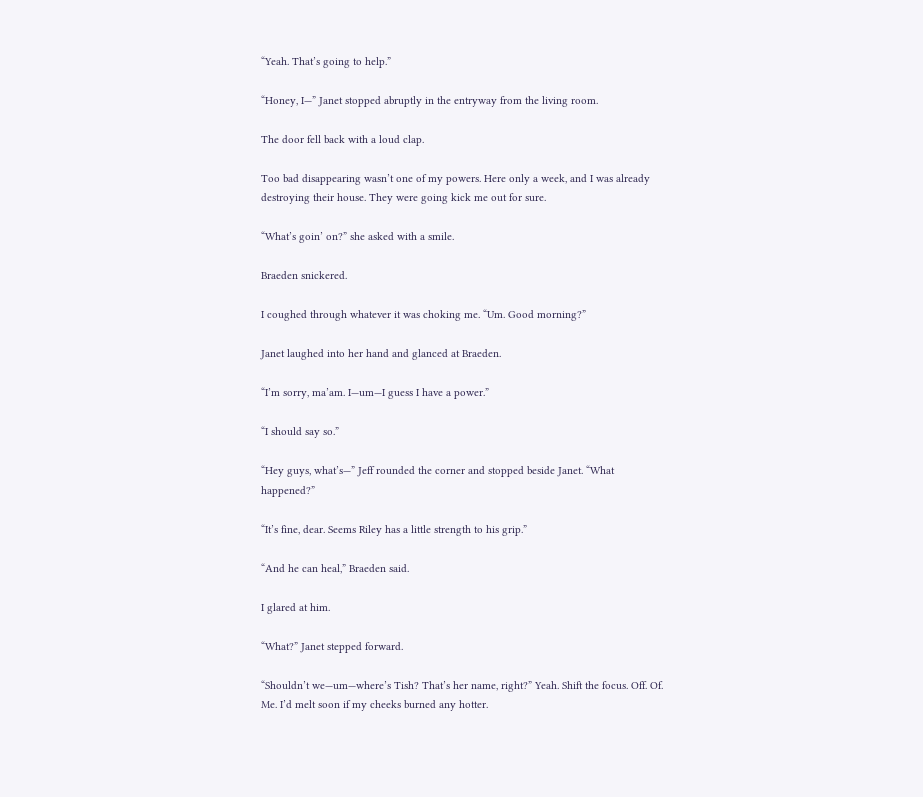“Yeah. That’s going to help.”

“Honey, I—” Janet stopped abruptly in the entryway from the living room.

The door fell back with a loud clap.

Too bad disappearing wasn’t one of my powers. Here only a week, and I was already destroying their house. They were going kick me out for sure.

“What’s goin’ on?” she asked with a smile.

Braeden snickered.

I coughed through whatever it was choking me. “Um. Good morning?”

Janet laughed into her hand and glanced at Braeden.

“I’m sorry, ma’am. I—um—I guess I have a power.”

“I should say so.”

“Hey guys, what’s—” Jeff rounded the corner and stopped beside Janet. “What happened?”

“It’s fine, dear. Seems Riley has a little strength to his grip.”

“And he can heal,” Braeden said.

I glared at him.

“What?” Janet stepped forward.

“Shouldn’t we—um—where’s Tish? That’s her name, right?” Yeah. Shift the focus. Off. Of. Me. I’d melt soon if my cheeks burned any hotter.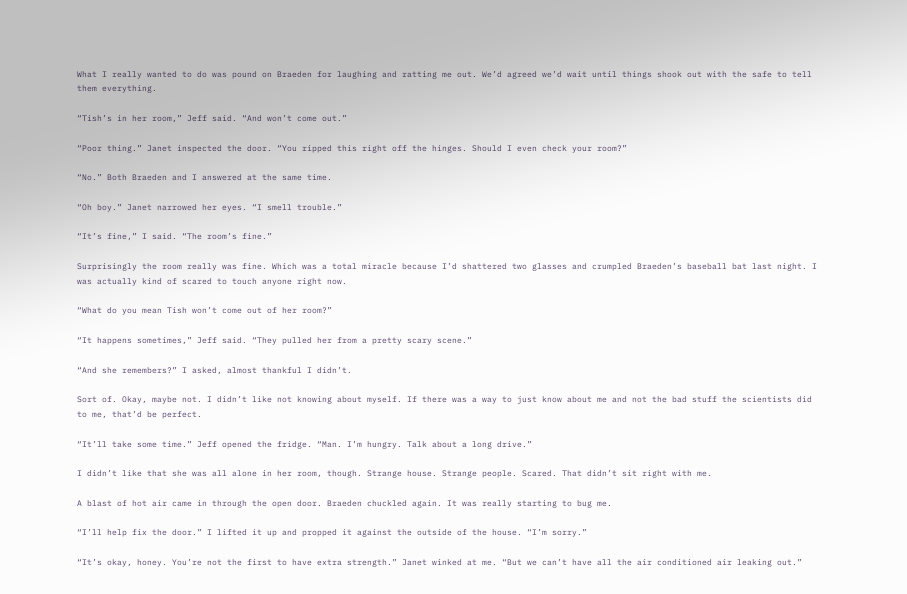What I really wanted to do was pound on Braeden for laughing and ratting me out. We’d agreed we’d wait until things shook out with the safe to tell them everything.

“Tish’s in her room,” Jeff said. “And won’t come out.”

“Poor thing.” Janet inspected the door. “You ripped this right off the hinges. Should I even check your room?”

“No.” Both Braeden and I answered at the same time.

“Oh boy.” Janet narrowed her eyes. “I smell trouble.”

“It’s fine,” I said. “The room’s fine.”

Surprisingly the room really was fine. Which was a total miracle because I’d shattered two glasses and crumpled Braeden’s baseball bat last night. I was actually kind of scared to touch anyone right now.

“What do you mean Tish won’t come out of her room?”

“It happens sometimes,” Jeff said. “They pulled her from a pretty scary scene.”

“And she remembers?” I asked, almost thankful I didn’t.

Sort of. Okay, maybe not. I didn’t like not knowing about myself. If there was a way to just know about me and not the bad stuff the scientists did to me, that’d be perfect.

“It’ll take some time.” Jeff opened the fridge. “Man. I’m hungry. Talk about a long drive.”

I didn’t like that she was all alone in her room, though. Strange house. Strange people. Scared. That didn’t sit right with me.

A blast of hot air came in through the open door. Braeden chuckled again. It was really starting to bug me.

“I’ll help fix the door.” I lifted it up and propped it against the outside of the house. “I’m sorry.”

“It’s okay, honey. You’re not the first to have extra strength.” Janet winked at me. “But we can’t have all the air conditioned air leaking out.”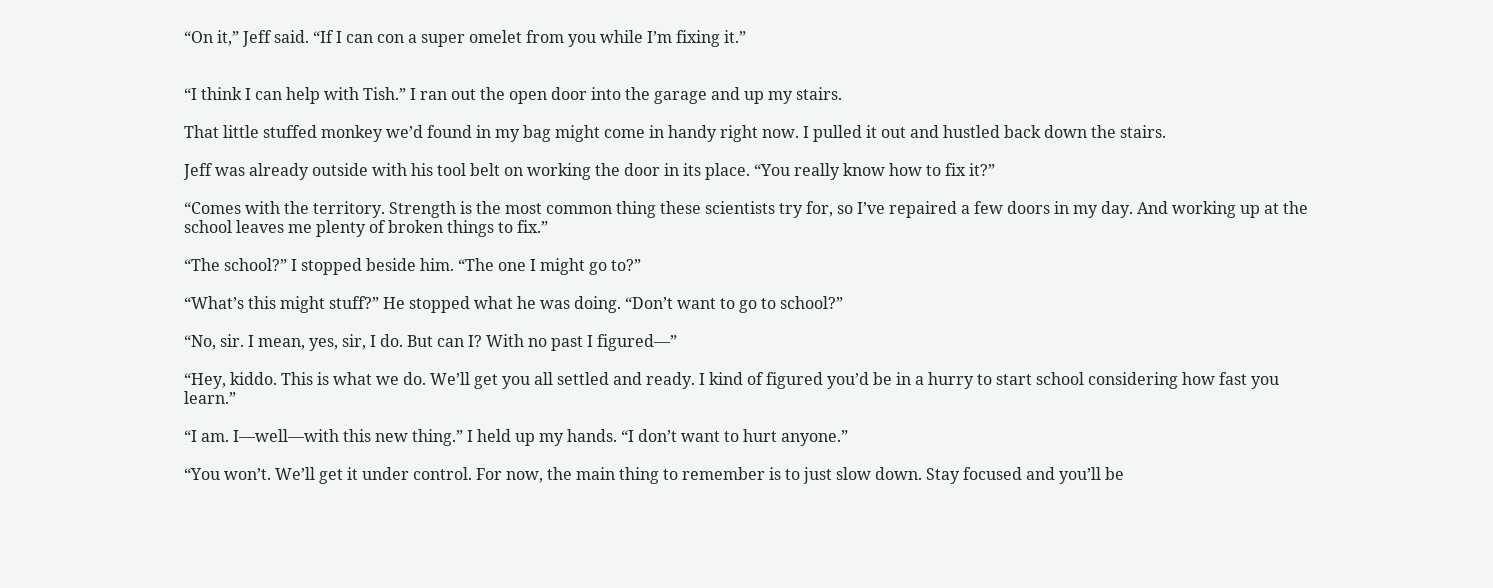“On it,” Jeff said. “If I can con a super omelet from you while I’m fixing it.”


“I think I can help with Tish.” I ran out the open door into the garage and up my stairs.

That little stuffed monkey we’d found in my bag might come in handy right now. I pulled it out and hustled back down the stairs.

Jeff was already outside with his tool belt on working the door in its place. “You really know how to fix it?”

“Comes with the territory. Strength is the most common thing these scientists try for, so I’ve repaired a few doors in my day. And working up at the school leaves me plenty of broken things to fix.”

“The school?” I stopped beside him. “The one I might go to?”

“What’s this might stuff?” He stopped what he was doing. “Don’t want to go to school?”

“No, sir. I mean, yes, sir, I do. But can I? With no past I figured—”

“Hey, kiddo. This is what we do. We’ll get you all settled and ready. I kind of figured you’d be in a hurry to start school considering how fast you learn.”

“I am. I—well—with this new thing.” I held up my hands. “I don’t want to hurt anyone.”

“You won’t. We’ll get it under control. For now, the main thing to remember is to just slow down. Stay focused and you’ll be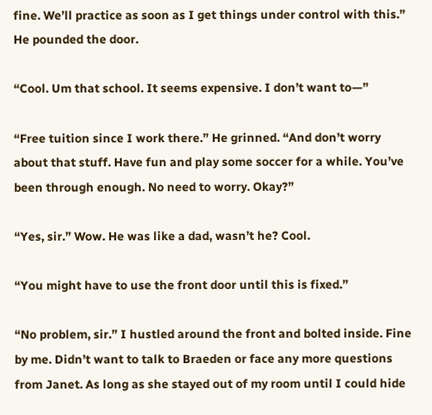fine. We’ll practice as soon as I get things under control with this.” He pounded the door.

“Cool. Um that school. It seems expensive. I don’t want to—”

“Free tuition since I work there.” He grinned. “And don’t worry about that stuff. Have fun and play some soccer for a while. You’ve been through enough. No need to worry. Okay?”

“Yes, sir.” Wow. He was like a dad, wasn’t he? Cool.

“You might have to use the front door until this is fixed.”

“No problem, sir.” I hustled around the front and bolted inside. Fine by me. Didn’t want to talk to Braeden or face any more questions from Janet. As long as she stayed out of my room until I could hide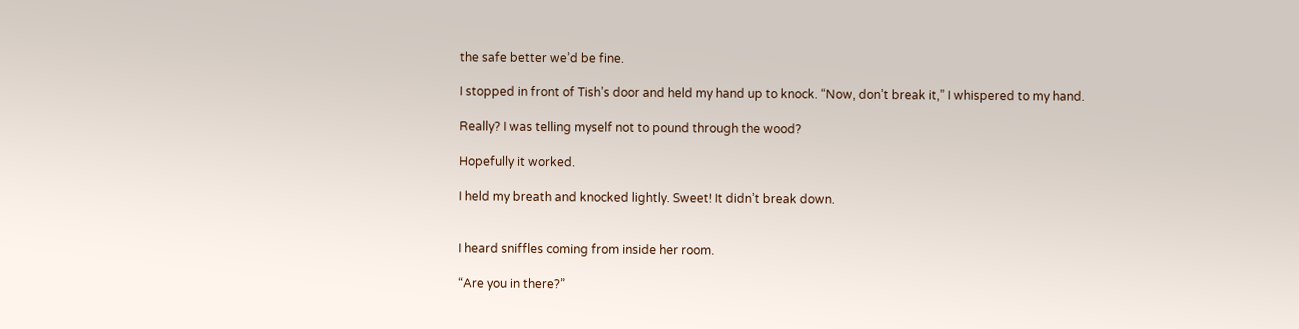the safe better we’d be fine.

I stopped in front of Tish’s door and held my hand up to knock. “Now, don’t break it,” I whispered to my hand.

Really? I was telling myself not to pound through the wood?

Hopefully it worked.

I held my breath and knocked lightly. Sweet! It didn’t break down.


I heard sniffles coming from inside her room.

“Are you in there?”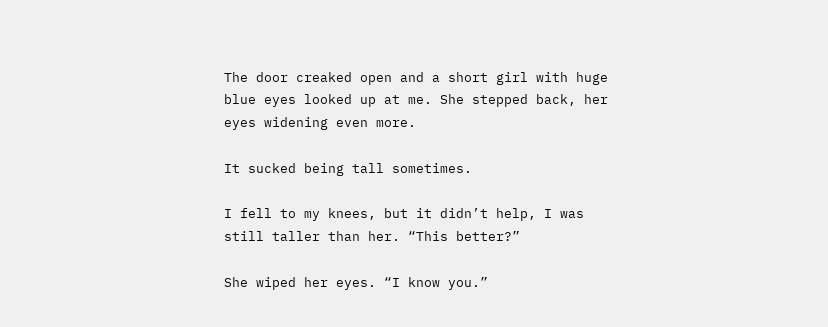The door creaked open and a short girl with huge blue eyes looked up at me. She stepped back, her eyes widening even more.

It sucked being tall sometimes.

I fell to my knees, but it didn’t help, I was still taller than her. “This better?”

She wiped her eyes. “I know you.”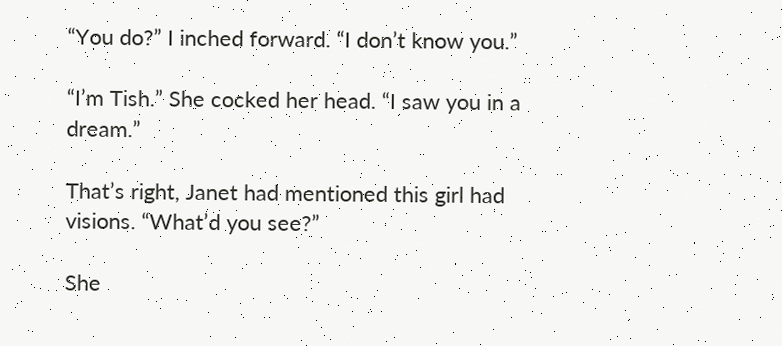“You do?” I inched forward. “I don’t know you.”

“I’m Tish.” She cocked her head. “I saw you in a dream.”

That’s right, Janet had mentioned this girl had visions. “What’d you see?”

She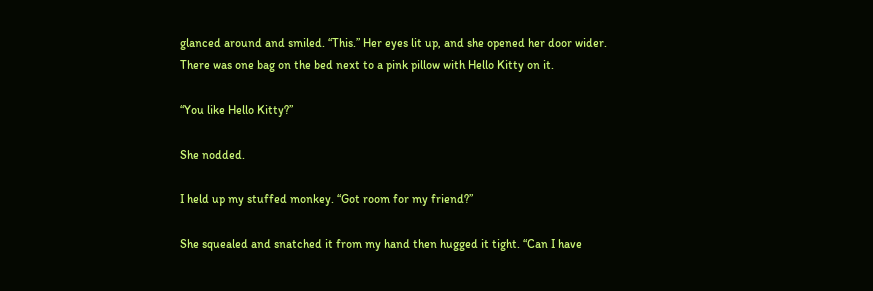glanced around and smiled. “This.” Her eyes lit up, and she opened her door wider. There was one bag on the bed next to a pink pillow with Hello Kitty on it.

“You like Hello Kitty?”

She nodded.

I held up my stuffed monkey. “Got room for my friend?”

She squealed and snatched it from my hand then hugged it tight. “Can I have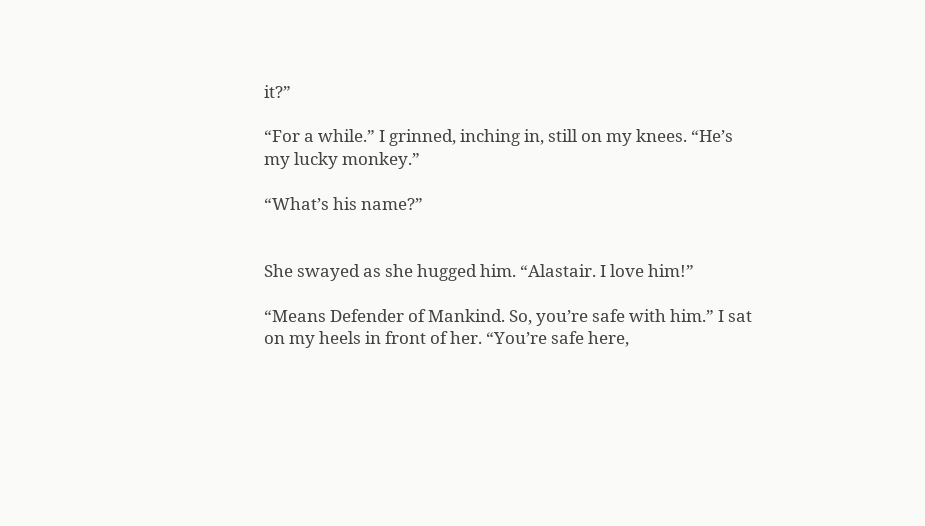it?”

“For a while.” I grinned, inching in, still on my knees. “He’s my lucky monkey.”

“What’s his name?”


She swayed as she hugged him. “Alastair. I love him!”

“Means Defender of Mankind. So, you’re safe with him.” I sat on my heels in front of her. “You’re safe here,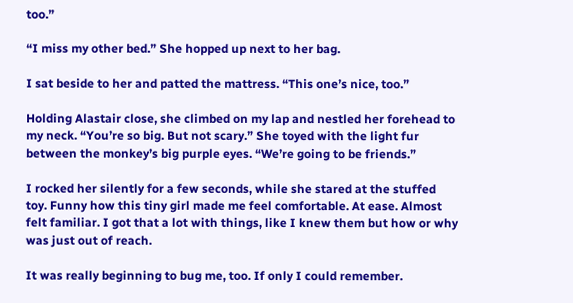too.”

“I miss my other bed.” She hopped up next to her bag.

I sat beside to her and patted the mattress. “This one’s nice, too.”

Holding Alastair close, she climbed on my lap and nestled her forehead to my neck. “You’re so big. But not scary.” She toyed with the light fur between the monkey’s big purple eyes. “We’re going to be friends.”

I rocked her silently for a few seconds, while she stared at the stuffed toy. Funny how this tiny girl made me feel comfortable. At ease. Almost felt familiar. I got that a lot with things, like I knew them but how or why was just out of reach.

It was really beginning to bug me, too. If only I could remember.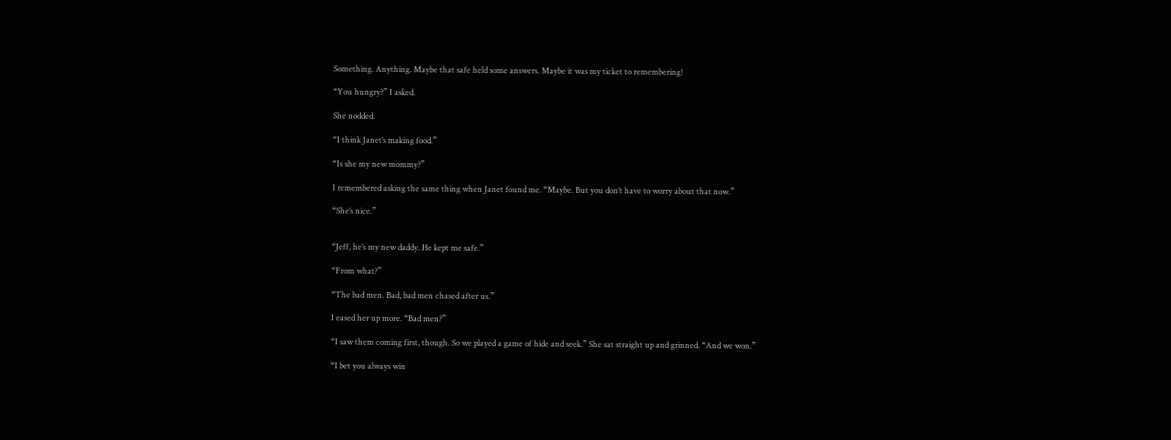Something. Anything. Maybe that safe held some answers. Maybe it was my ticket to remembering!

“You hungry?” I asked.

She nodded.

“I think Janet’s making food.”

“Is she my new mommy?”

I remembered asking the same thing when Janet found me. “Maybe. But you don’t have to worry about that now.”

“She’s nice.”


“Jeff, he’s my new daddy. He kept me safe.”

“From what?”

“The bad men. Bad, bad men chased after us.”

I eased her up more. “Bad men?”

“I saw them coming first, though. So we played a game of hide and seek.” She sat straight up and grinned. “And we won.”

“I bet you always win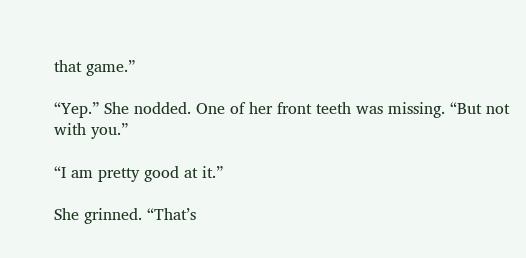that game.”

“Yep.” She nodded. One of her front teeth was missing. “But not with you.”

“I am pretty good at it.”

She grinned. “That’s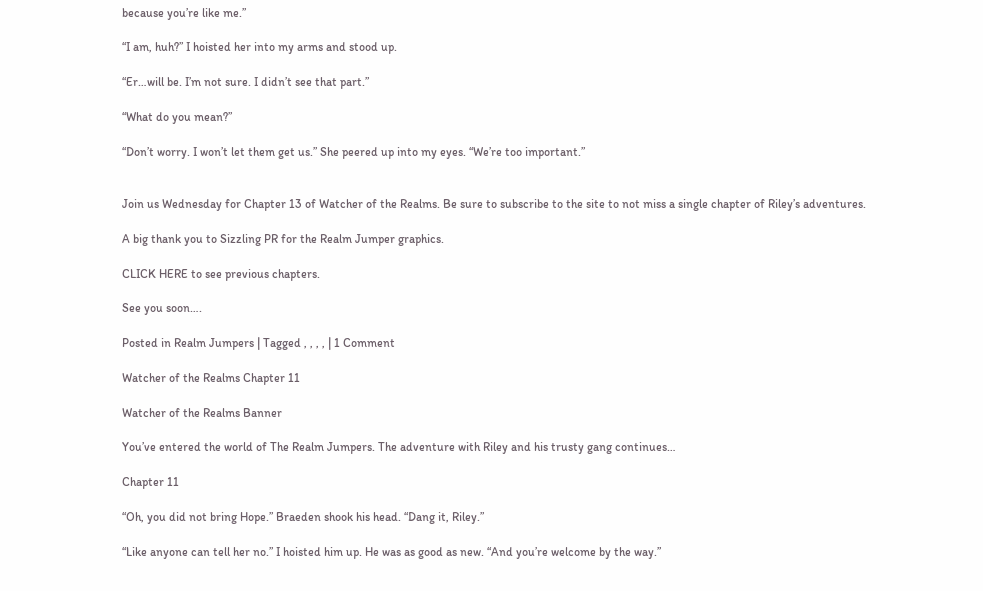because you’re like me.”

“I am, huh?” I hoisted her into my arms and stood up.

“Er…will be. I’m not sure. I didn’t see that part.”

“What do you mean?”

“Don’t worry. I won’t let them get us.” She peered up into my eyes. “We’re too important.”


Join us Wednesday for Chapter 13 of Watcher of the Realms. Be sure to subscribe to the site to not miss a single chapter of Riley’s adventures.

A big thank you to Sizzling PR for the Realm Jumper graphics.

CLICK HERE to see previous chapters.

See you soon….

Posted in Realm Jumpers | Tagged , , , , | 1 Comment

Watcher of the Realms Chapter 11

Watcher of the Realms Banner

You’ve entered the world of The Realm Jumpers. The adventure with Riley and his trusty gang continues…

Chapter 11

“Oh, you did not bring Hope.” Braeden shook his head. “Dang it, Riley.”

“Like anyone can tell her no.” I hoisted him up. He was as good as new. “And you’re welcome by the way.”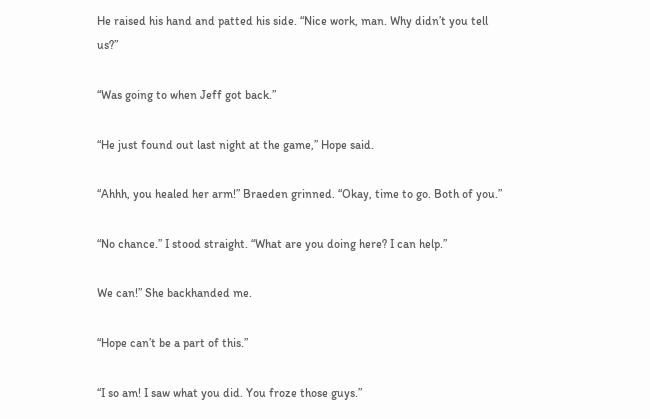He raised his hand and patted his side. “Nice work, man. Why didn’t you tell us?”

“Was going to when Jeff got back.”

“He just found out last night at the game,” Hope said.

“Ahhh, you healed her arm!” Braeden grinned. “Okay, time to go. Both of you.”

“No chance.” I stood straight. “What are you doing here? I can help.”

We can!” She backhanded me.

“Hope can’t be a part of this.”

“I so am! I saw what you did. You froze those guys.”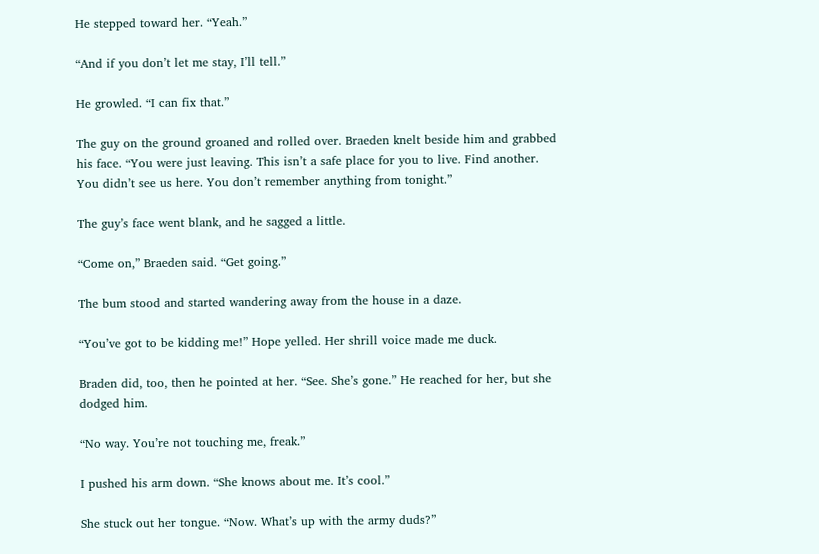He stepped toward her. “Yeah.”

“And if you don’t let me stay, I’ll tell.”

He growled. “I can fix that.”

The guy on the ground groaned and rolled over. Braeden knelt beside him and grabbed his face. “You were just leaving. This isn’t a safe place for you to live. Find another. You didn’t see us here. You don’t remember anything from tonight.”

The guy’s face went blank, and he sagged a little.

“Come on,” Braeden said. “Get going.”

The bum stood and started wandering away from the house in a daze.

“You’ve got to be kidding me!” Hope yelled. Her shrill voice made me duck.

Braden did, too, then he pointed at her. “See. She’s gone.” He reached for her, but she dodged him.

“No way. You’re not touching me, freak.”

I pushed his arm down. “She knows about me. It’s cool.”

She stuck out her tongue. “Now. What’s up with the army duds?”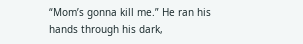“Mom’s gonna kill me.” He ran his hands through his dark,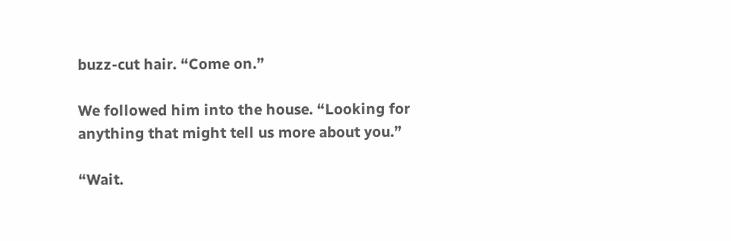buzz-cut hair. “Come on.”

We followed him into the house. “Looking for anything that might tell us more about you.”

“Wait.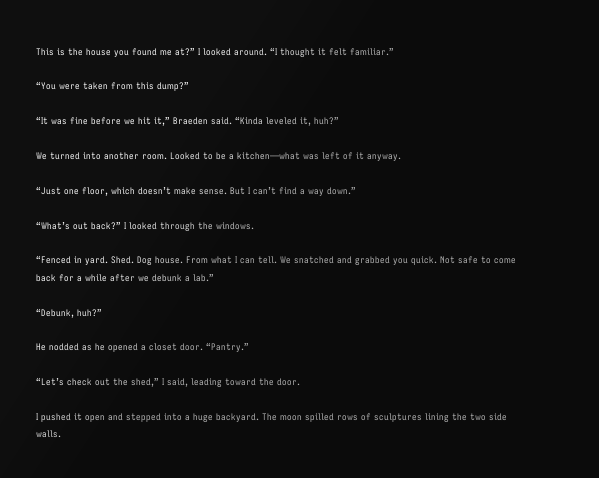This is the house you found me at?” I looked around. “I thought it felt familiar.”

“You were taken from this dump?”

“It was fine before we hit it,” Braeden said. “Kinda leveled it, huh?”

We turned into another room. Looked to be a kitchen—what was left of it anyway.

“Just one floor, which doesn’t make sense. But I can’t find a way down.”

“What’s out back?” I looked through the windows.

“Fenced in yard. Shed. Dog house. From what I can tell. We snatched and grabbed you quick. Not safe to come back for a while after we debunk a lab.”

“Debunk, huh?”

He nodded as he opened a closet door. “Pantry.”

“Let’s check out the shed,” I said, leading toward the door.

I pushed it open and stepped into a huge backyard. The moon spilled rows of sculptures lining the two side walls.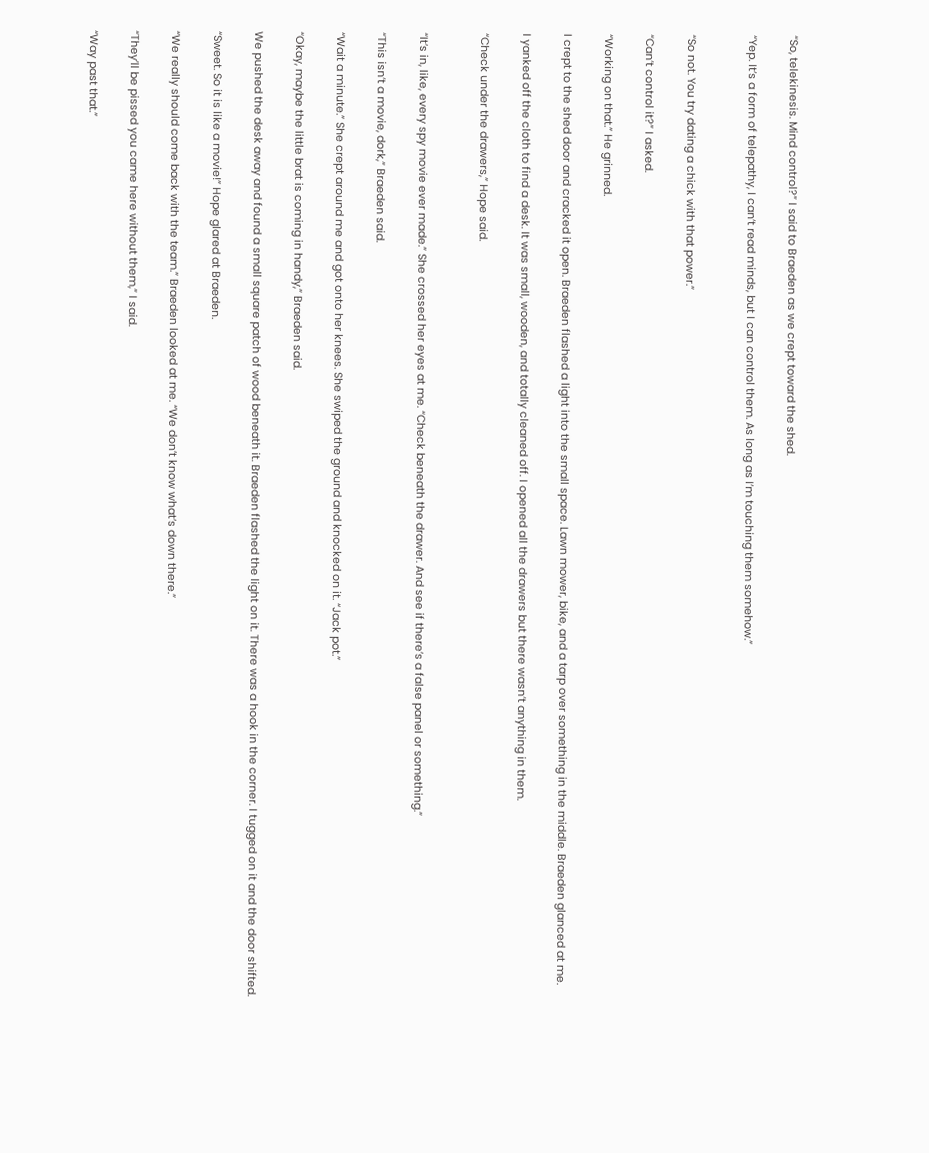“So, telekinesis. Mind control?” I said to Braeden as we crept toward the shed.

“Yep. It’s a form of telepathy, I can’t read minds, but I can control them. As long as I’m touching them somehow.”


“So not. You try dating a chick with that power.”

“Can’t control it?” I asked.

“Working on that.” He grinned.

I crept to the shed door and cracked it open. Braeden flashed a light into the small space. Lawn mower, bike, and a tarp over something in the middle. Braeden glanced at me.

I yanked off the cloth to find a desk. It was small, wooden, and totally cleaned off. I opened all the drawers but there wasn’t anything in them.

“Check under the drawers,” Hope said.


“It’s in, like, every spy movie ever made.” She crossed her eyes at me. “Check beneath the drawer. And see if there’s a false panel or something.”

“This isn’t a movie, dork,” Braeden said.

“Wait a minute.” She crept around me and got onto her knees. She swiped the ground and knocked on it. “Jack pot.”

“Okay, maybe the little brat is coming in handy,” Braeden said.

We pushed the desk away and found a small square patch of wood beneath it. Braeden flashed the light on it. There was a hook in the corner. I tugged on it and the door shifted.

“Sweet. So it is like a movie!” Hope glared at Braeden.

“We really should come back with the team.” Braeden looked at me. “We don’t know what’s down there.”

“They’ll be pissed you came here without them,” I said.

“Way past that.”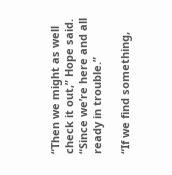“Then we might as well check it out,” Hope said. “Since we’re here and all ready in trouble.”

“If we find something,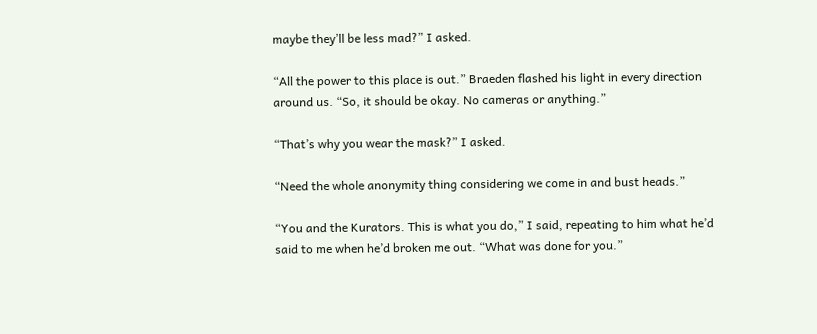maybe they’ll be less mad?” I asked.

“All the power to this place is out.” Braeden flashed his light in every direction around us. “So, it should be okay. No cameras or anything.”

“That’s why you wear the mask?” I asked.

“Need the whole anonymity thing considering we come in and bust heads.”

“You and the Kurators. This is what you do,” I said, repeating to him what he’d said to me when he’d broken me out. “What was done for you.”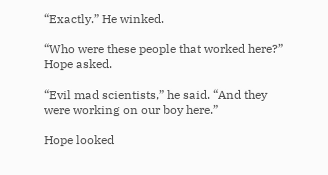“Exactly.” He winked.

“Who were these people that worked here?” Hope asked.

“Evil mad scientists,” he said. “And they were working on our boy here.”

Hope looked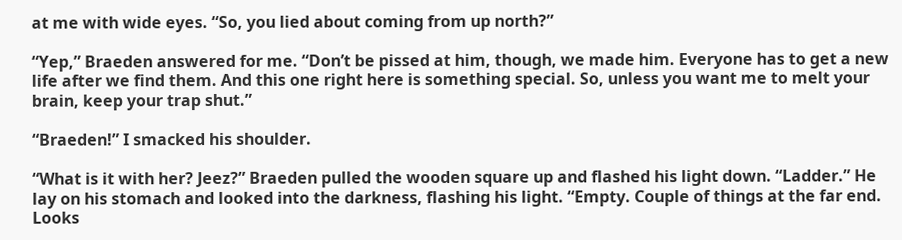at me with wide eyes. “So, you lied about coming from up north?”

“Yep,” Braeden answered for me. “Don’t be pissed at him, though, we made him. Everyone has to get a new life after we find them. And this one right here is something special. So, unless you want me to melt your brain, keep your trap shut.”

“Braeden!” I smacked his shoulder.

“What is it with her? Jeez?” Braeden pulled the wooden square up and flashed his light down. “Ladder.” He lay on his stomach and looked into the darkness, flashing his light. “Empty. Couple of things at the far end. Looks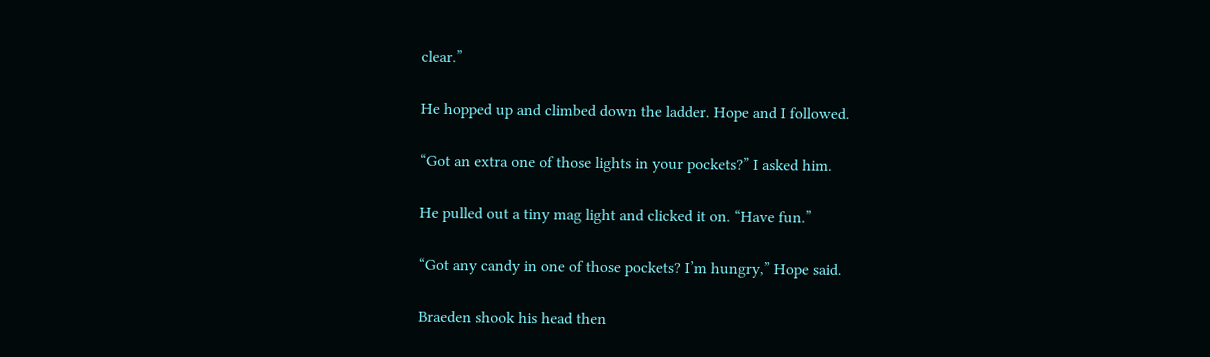clear.”

He hopped up and climbed down the ladder. Hope and I followed.

“Got an extra one of those lights in your pockets?” I asked him.

He pulled out a tiny mag light and clicked it on. “Have fun.”

“Got any candy in one of those pockets? I’m hungry,” Hope said.

Braeden shook his head then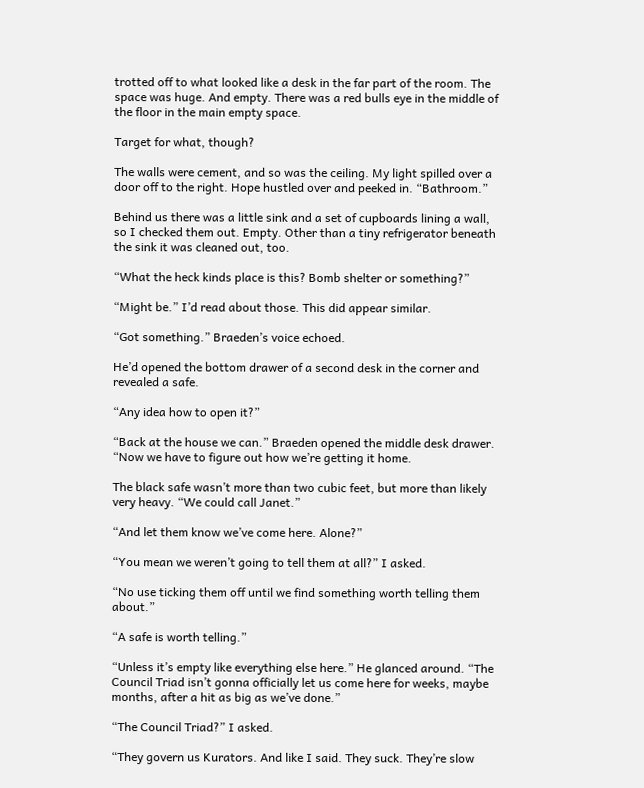trotted off to what looked like a desk in the far part of the room. The space was huge. And empty. There was a red bulls eye in the middle of the floor in the main empty space.

Target for what, though?

The walls were cement, and so was the ceiling. My light spilled over a door off to the right. Hope hustled over and peeked in. “Bathroom.”

Behind us there was a little sink and a set of cupboards lining a wall, so I checked them out. Empty. Other than a tiny refrigerator beneath the sink it was cleaned out, too.

“What the heck kinds place is this? Bomb shelter or something?”

“Might be.” I’d read about those. This did appear similar.

“Got something.” Braeden’s voice echoed.

He’d opened the bottom drawer of a second desk in the corner and revealed a safe.

“Any idea how to open it?”

“Back at the house we can.” Braeden opened the middle desk drawer. “Now we have to figure out how we’re getting it home.

The black safe wasn’t more than two cubic feet, but more than likely very heavy. “We could call Janet.”

“And let them know we’ve come here. Alone?”

“You mean we weren’t going to tell them at all?” I asked.

“No use ticking them off until we find something worth telling them about.”

“A safe is worth telling.”

“Unless it’s empty like everything else here.” He glanced around. “The Council Triad isn’t gonna officially let us come here for weeks, maybe months, after a hit as big as we’ve done.”

“The Council Triad?” I asked.

“They govern us Kurators. And like I said. They suck. They’re slow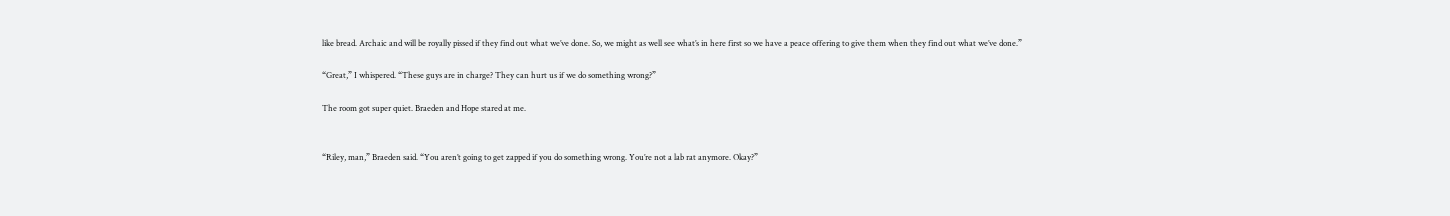like bread. Archaic and will be royally pissed if they find out what we’ve done. So, we might as well see what’s in here first so we have a peace offering to give them when they find out what we’ve done.”

“Great,” I whispered. “These guys are in charge? They can hurt us if we do something wrong?”

The room got super quiet. Braeden and Hope stared at me.


“Riley, man,” Braeden said. “You aren’t going to get zapped if you do something wrong. You’re not a lab rat anymore. Okay?”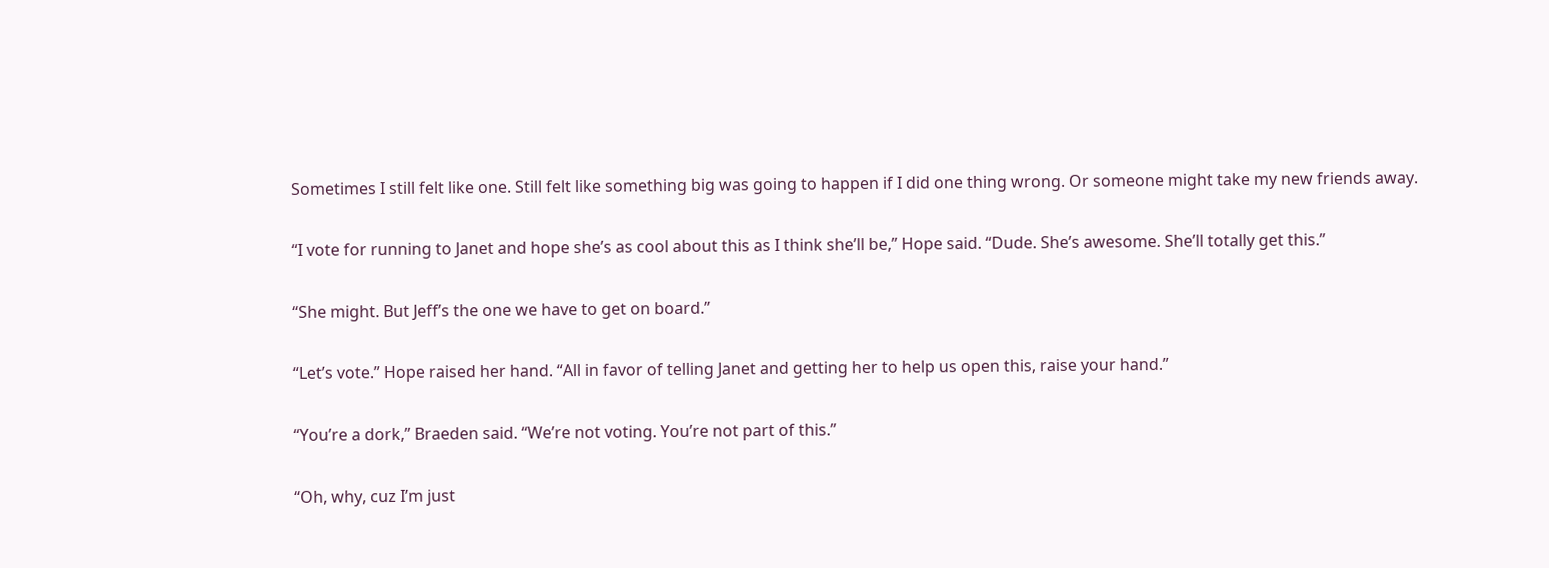Sometimes I still felt like one. Still felt like something big was going to happen if I did one thing wrong. Or someone might take my new friends away.

“I vote for running to Janet and hope she’s as cool about this as I think she’ll be,” Hope said. “Dude. She’s awesome. She’ll totally get this.”

“She might. But Jeff’s the one we have to get on board.”

“Let’s vote.” Hope raised her hand. “All in favor of telling Janet and getting her to help us open this, raise your hand.”

“You’re a dork,” Braeden said. “We’re not voting. You’re not part of this.”

“Oh, why, cuz I’m just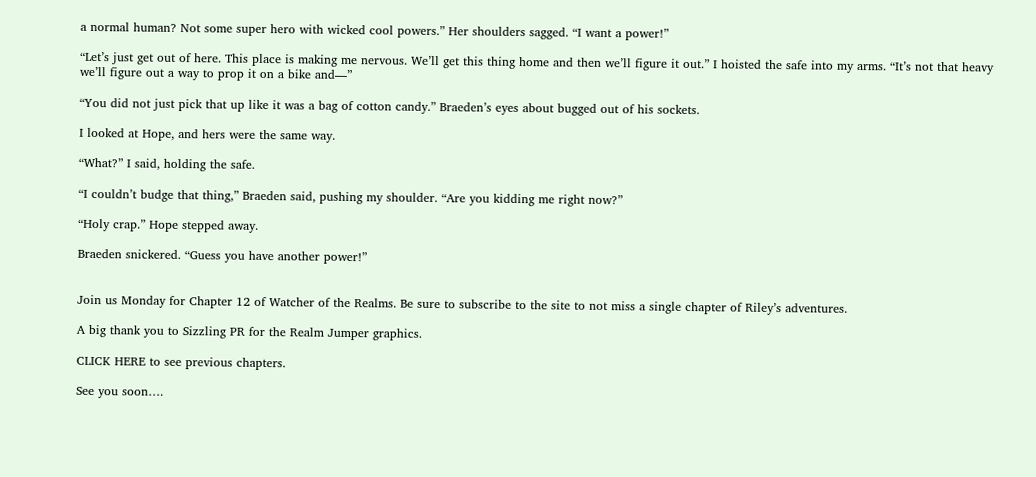a normal human? Not some super hero with wicked cool powers.” Her shoulders sagged. “I want a power!”

“Let’s just get out of here. This place is making me nervous. We’ll get this thing home and then we’ll figure it out.” I hoisted the safe into my arms. “It’s not that heavy we’ll figure out a way to prop it on a bike and—”

“You did not just pick that up like it was a bag of cotton candy.” Braeden’s eyes about bugged out of his sockets.

I looked at Hope, and hers were the same way.

“What?” I said, holding the safe.

“I couldn’t budge that thing,” Braeden said, pushing my shoulder. “Are you kidding me right now?”

“Holy crap.” Hope stepped away.

Braeden snickered. “Guess you have another power!”


Join us Monday for Chapter 12 of Watcher of the Realms. Be sure to subscribe to the site to not miss a single chapter of Riley’s adventures.

A big thank you to Sizzling PR for the Realm Jumper graphics.

CLICK HERE to see previous chapters.

See you soon….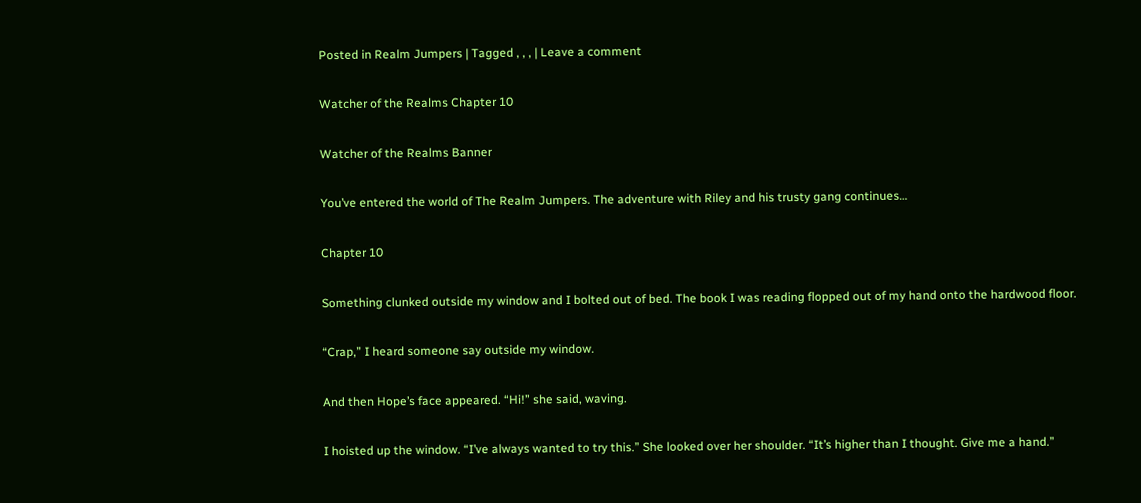Posted in Realm Jumpers | Tagged , , , | Leave a comment

Watcher of the Realms Chapter 10

Watcher of the Realms Banner

You’ve entered the world of The Realm Jumpers. The adventure with Riley and his trusty gang continues…

Chapter 10

Something clunked outside my window and I bolted out of bed. The book I was reading flopped out of my hand onto the hardwood floor.

“Crap,” I heard someone say outside my window.

And then Hope’s face appeared. “Hi!” she said, waving.

I hoisted up the window. “I’ve always wanted to try this.” She looked over her shoulder. “It’s higher than I thought. Give me a hand.”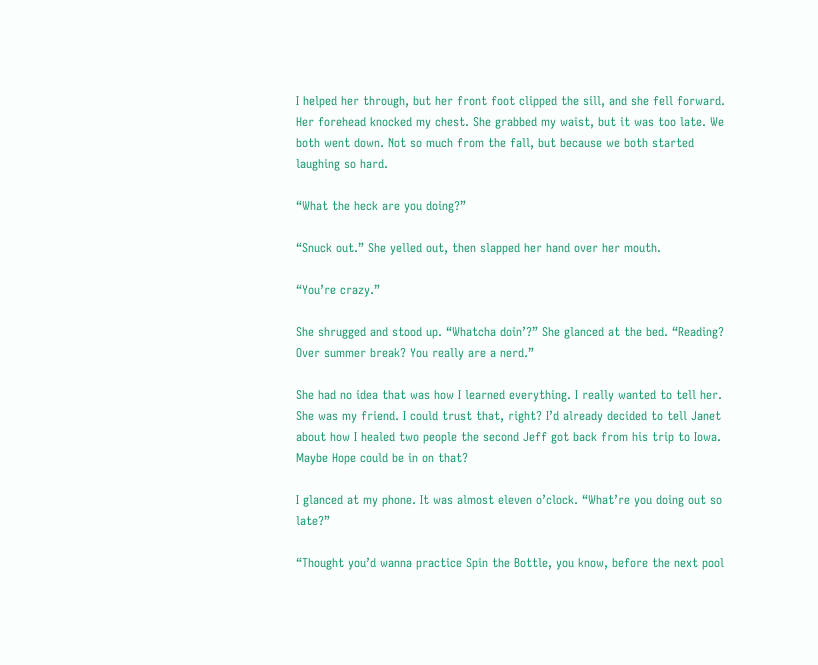I helped her through, but her front foot clipped the sill, and she fell forward. Her forehead knocked my chest. She grabbed my waist, but it was too late. We both went down. Not so much from the fall, but because we both started laughing so hard.

“What the heck are you doing?”

“Snuck out.” She yelled out, then slapped her hand over her mouth.

“You’re crazy.”

She shrugged and stood up. “Whatcha doin’?” She glanced at the bed. “Reading? Over summer break? You really are a nerd.”

She had no idea that was how I learned everything. I really wanted to tell her. She was my friend. I could trust that, right? I’d already decided to tell Janet about how I healed two people the second Jeff got back from his trip to Iowa. Maybe Hope could be in on that?

I glanced at my phone. It was almost eleven o’clock. “What’re you doing out so late?”

“Thought you’d wanna practice Spin the Bottle, you know, before the next pool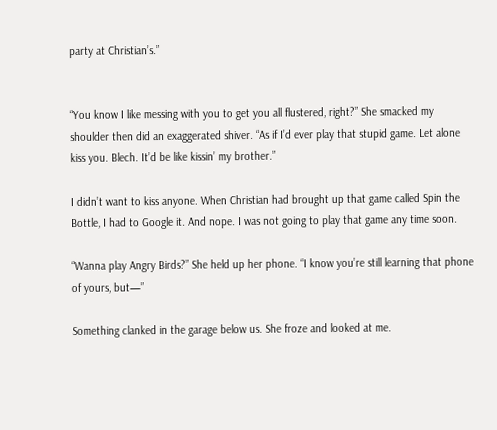party at Christian’s.”


“You know I like messing with you to get you all flustered, right?” She smacked my shoulder then did an exaggerated shiver. “As if I’d ever play that stupid game. Let alone kiss you. Blech. It’d be like kissin’ my brother.”

I didn’t want to kiss anyone. When Christian had brought up that game called Spin the Bottle, I had to Google it. And nope. I was not going to play that game any time soon.

“Wanna play Angry Birds?” She held up her phone. “I know you’re still learning that phone of yours, but—”

Something clanked in the garage below us. She froze and looked at me.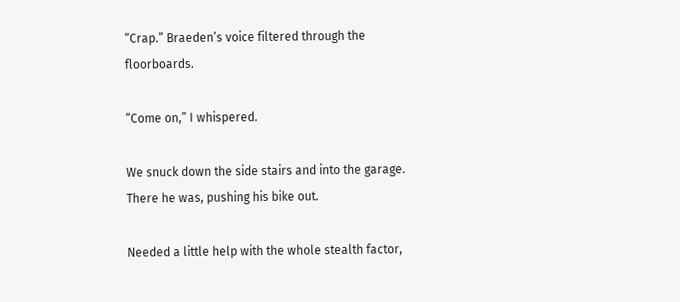“Crap.” Braeden’s voice filtered through the floorboards.

“Come on,” I whispered.

We snuck down the side stairs and into the garage. There he was, pushing his bike out.

Needed a little help with the whole stealth factor,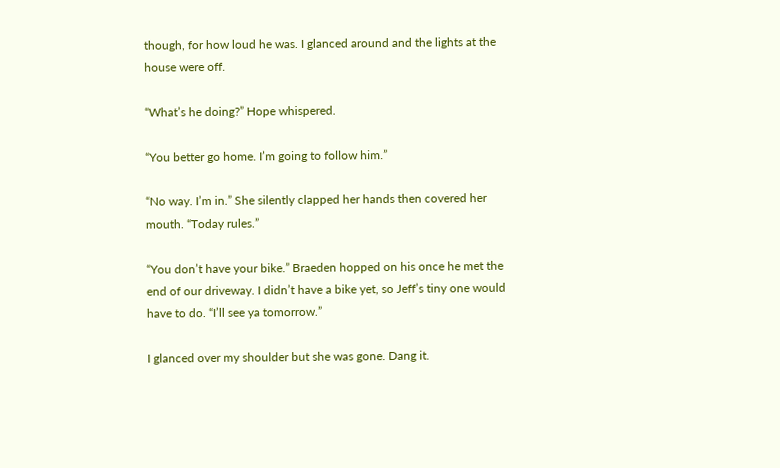though, for how loud he was. I glanced around and the lights at the house were off.

“What’s he doing?” Hope whispered.

“You better go home. I’m going to follow him.”

“No way. I’m in.” She silently clapped her hands then covered her mouth. “Today rules.”

“You don’t have your bike.” Braeden hopped on his once he met the end of our driveway. I didn’t have a bike yet, so Jeff’s tiny one would have to do. “I’ll see ya tomorrow.”

I glanced over my shoulder but she was gone. Dang it.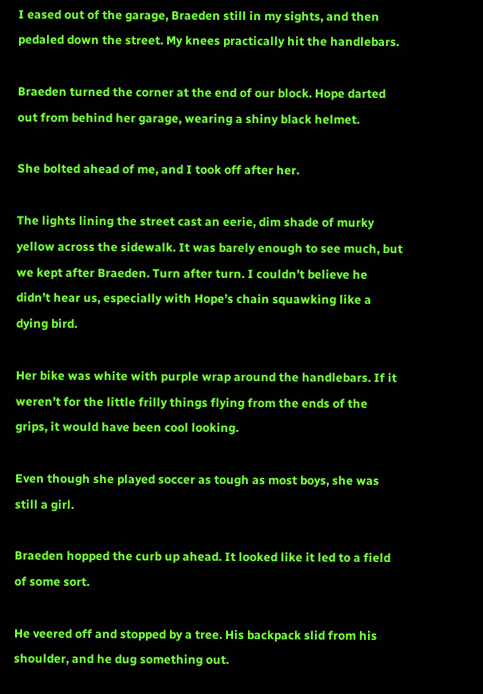I eased out of the garage, Braeden still in my sights, and then pedaled down the street. My knees practically hit the handlebars.

Braeden turned the corner at the end of our block. Hope darted out from behind her garage, wearing a shiny black helmet.

She bolted ahead of me, and I took off after her.

The lights lining the street cast an eerie, dim shade of murky yellow across the sidewalk. It was barely enough to see much, but we kept after Braeden. Turn after turn. I couldn’t believe he didn’t hear us, especially with Hope’s chain squawking like a dying bird.

Her bike was white with purple wrap around the handlebars. If it weren’t for the little frilly things flying from the ends of the grips, it would have been cool looking.

Even though she played soccer as tough as most boys, she was still a girl.

Braeden hopped the curb up ahead. It looked like it led to a field of some sort.

He veered off and stopped by a tree. His backpack slid from his shoulder, and he dug something out.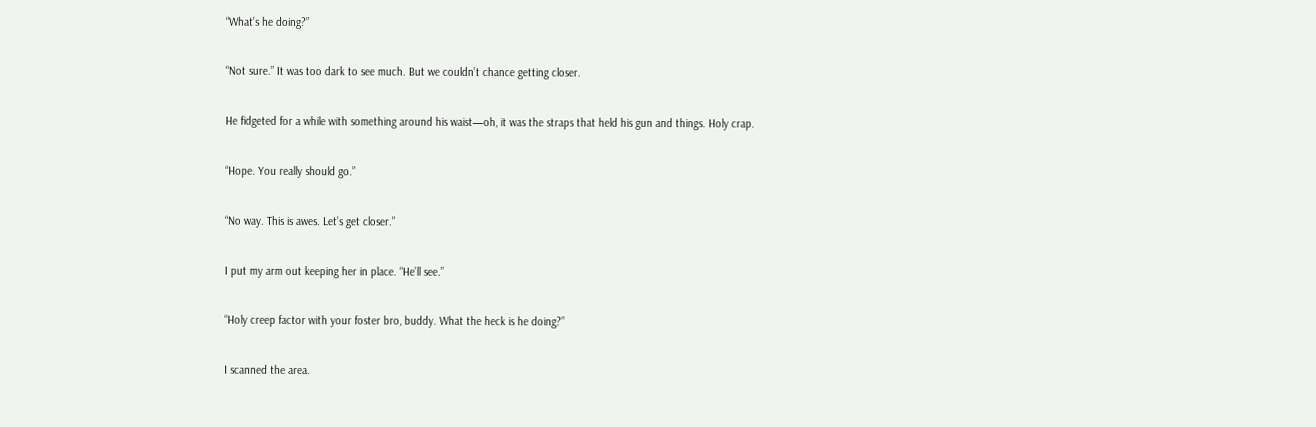“What’s he doing?”

“Not sure.” It was too dark to see much. But we couldn’t chance getting closer.

He fidgeted for a while with something around his waist—oh, it was the straps that held his gun and things. Holy crap.

“Hope. You really should go.”

“No way. This is awes. Let’s get closer.”

I put my arm out keeping her in place. “He’ll see.”

“Holy creep factor with your foster bro, buddy. What the heck is he doing?”

I scanned the area.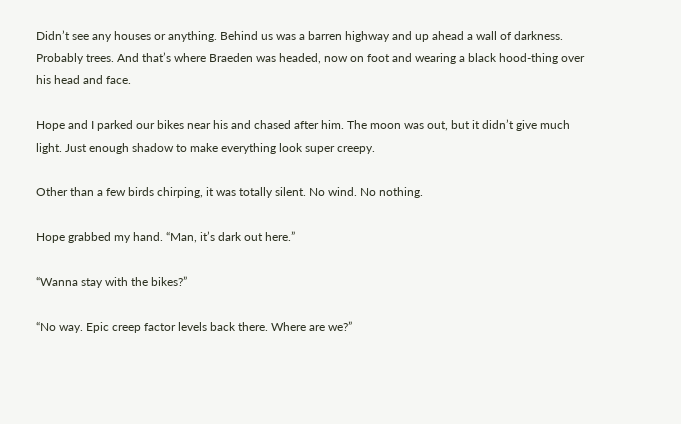Didn’t see any houses or anything. Behind us was a barren highway and up ahead a wall of darkness. Probably trees. And that’s where Braeden was headed, now on foot and wearing a black hood-thing over his head and face.

Hope and I parked our bikes near his and chased after him. The moon was out, but it didn’t give much light. Just enough shadow to make everything look super creepy.

Other than a few birds chirping, it was totally silent. No wind. No nothing.

Hope grabbed my hand. “Man, it’s dark out here.”

“Wanna stay with the bikes?”

“No way. Epic creep factor levels back there. Where are we?”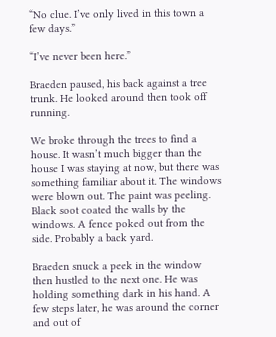“No clue. I’ve only lived in this town a few days.”

“I’ve never been here.”

Braeden paused, his back against a tree trunk. He looked around then took off running.

We broke through the trees to find a house. It wasn’t much bigger than the house I was staying at now, but there was something familiar about it. The windows were blown out. The paint was peeling. Black soot coated the walls by the windows. A fence poked out from the side. Probably a back yard.

Braeden snuck a peek in the window then hustled to the next one. He was holding something dark in his hand. A few steps later, he was around the corner and out of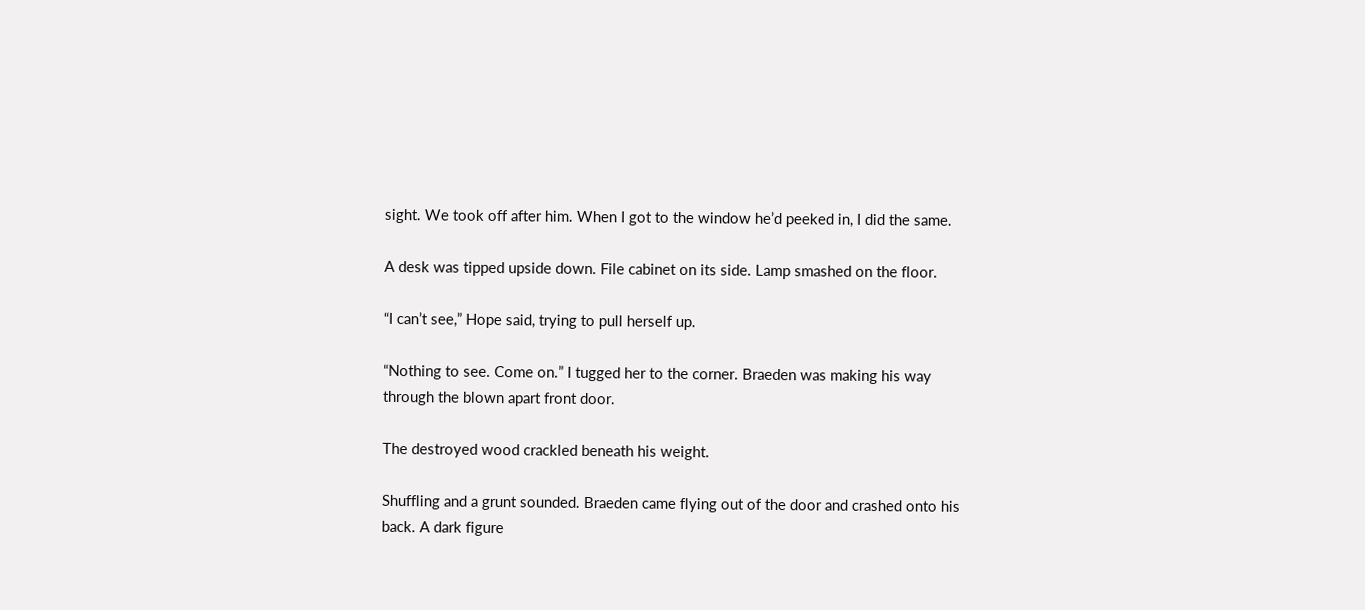sight. We took off after him. When I got to the window he’d peeked in, I did the same.

A desk was tipped upside down. File cabinet on its side. Lamp smashed on the floor.

“I can’t see,” Hope said, trying to pull herself up.

“Nothing to see. Come on.” I tugged her to the corner. Braeden was making his way through the blown apart front door.

The destroyed wood crackled beneath his weight.

Shuffling and a grunt sounded. Braeden came flying out of the door and crashed onto his back. A dark figure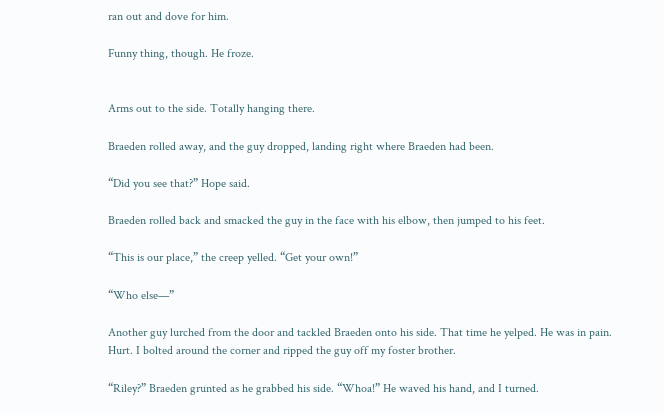ran out and dove for him.

Funny thing, though. He froze.


Arms out to the side. Totally hanging there.

Braeden rolled away, and the guy dropped, landing right where Braeden had been.

“Did you see that?” Hope said.

Braeden rolled back and smacked the guy in the face with his elbow, then jumped to his feet.

“This is our place,” the creep yelled. “Get your own!”

“Who else—”

Another guy lurched from the door and tackled Braeden onto his side. That time he yelped. He was in pain. Hurt. I bolted around the corner and ripped the guy off my foster brother.

“Riley?” Braeden grunted as he grabbed his side. “Whoa!” He waved his hand, and I turned.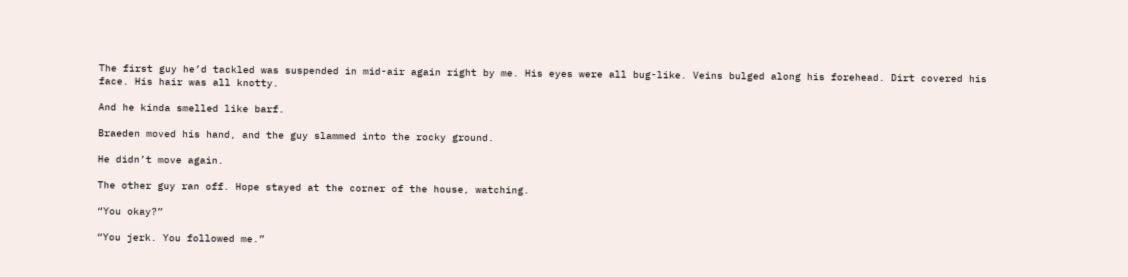The first guy he’d tackled was suspended in mid-air again right by me. His eyes were all bug-like. Veins bulged along his forehead. Dirt covered his face. His hair was all knotty.

And he kinda smelled like barf.

Braeden moved his hand, and the guy slammed into the rocky ground.

He didn’t move again.

The other guy ran off. Hope stayed at the corner of the house, watching.

“You okay?”

“You jerk. You followed me.”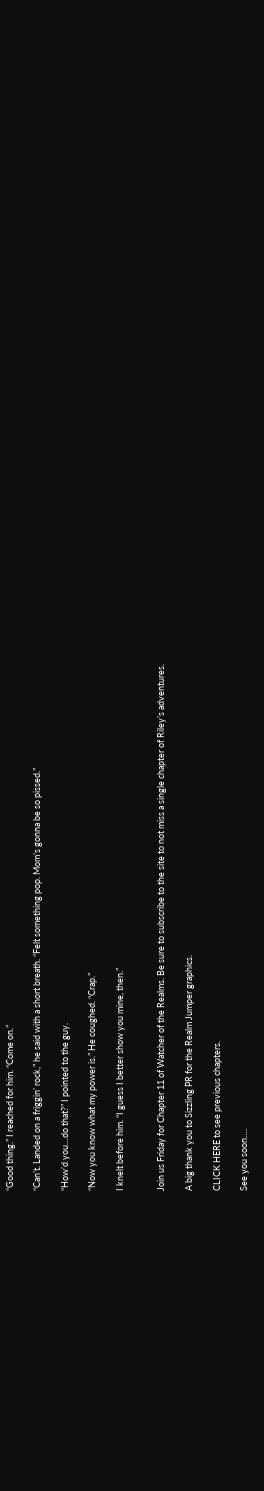“Good thing.” I reached for him. “Come on.”

“Can’t. Landed on a friggin’ rock,” he said with a short breath. “Felt something pop. Mom’s gonna be so pissed.”

“How’d you…do that?” I pointed to the guy.

“Now you know what my power is.” He coughed. “Crap.”

I knelt before him. “I guess I better show you mine, then.”


Join us Friday for Chapter 11 of Watcher of the Realms. Be sure to subscribe to the site to not miss a single chapter of Riley’s adventures.

A big thank you to Sizzling PR for the Realm Jumper graphics.

CLICK HERE to see previous chapters.

See you soon….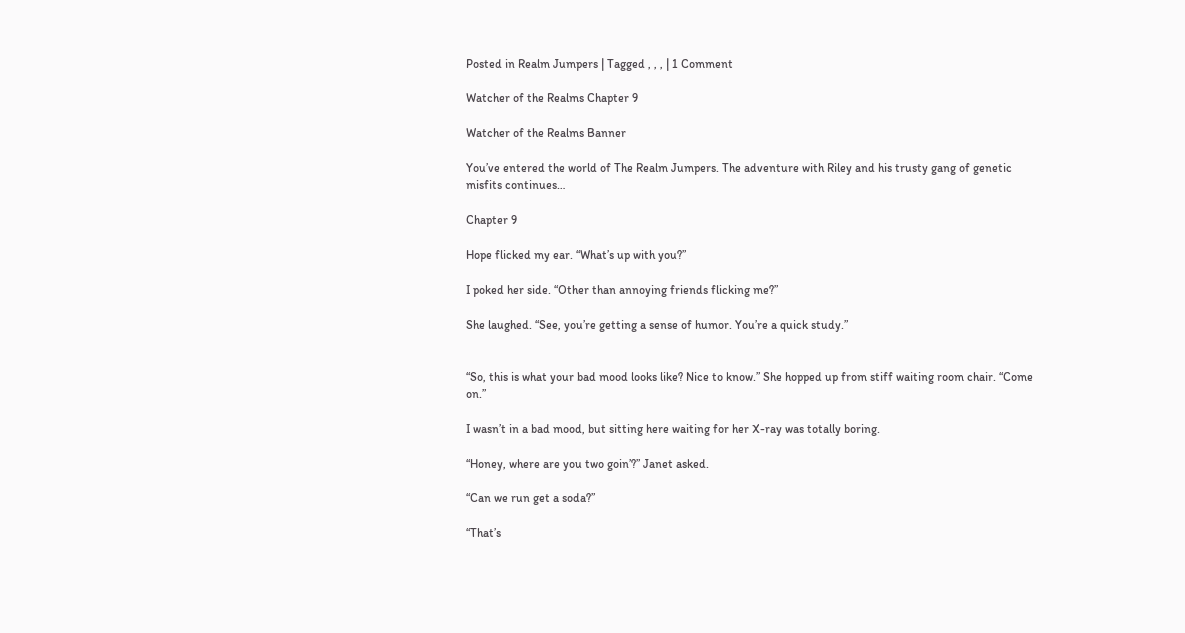Posted in Realm Jumpers | Tagged , , , | 1 Comment

Watcher of the Realms Chapter 9

Watcher of the Realms Banner

You’ve entered the world of The Realm Jumpers. The adventure with Riley and his trusty gang of genetic misfits continues…

Chapter 9

Hope flicked my ear. “What’s up with you?”

I poked her side. “Other than annoying friends flicking me?”

She laughed. “See, you’re getting a sense of humor. You’re a quick study.”


“So, this is what your bad mood looks like? Nice to know.” She hopped up from stiff waiting room chair. “Come on.”

I wasn’t in a bad mood, but sitting here waiting for her X-ray was totally boring.

“Honey, where are you two goin’?” Janet asked.

“Can we run get a soda?”

“That’s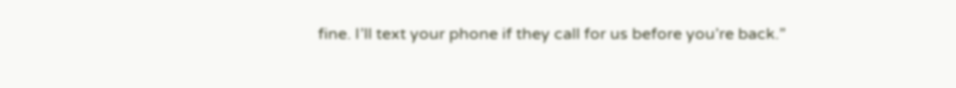fine. I’ll text your phone if they call for us before you’re back.”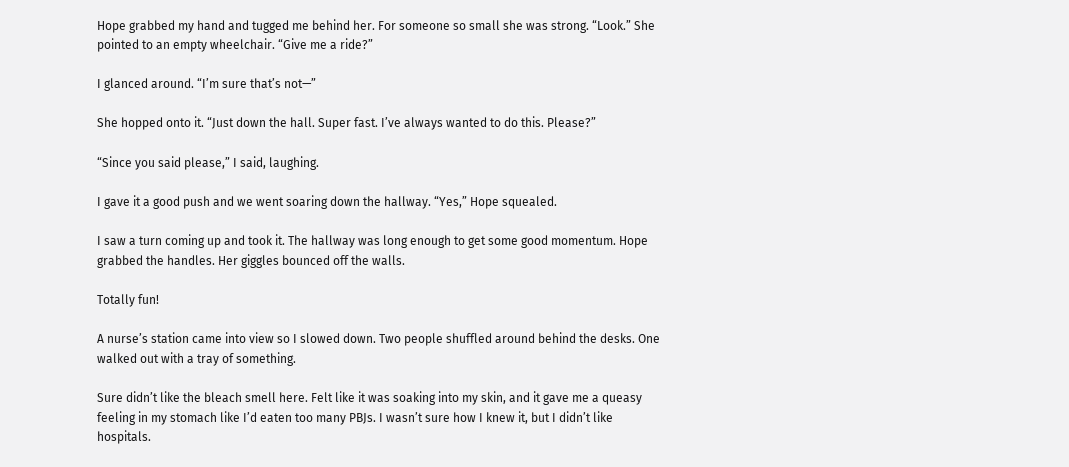Hope grabbed my hand and tugged me behind her. For someone so small she was strong. “Look.” She pointed to an empty wheelchair. “Give me a ride?”

I glanced around. “I’m sure that’s not—”

She hopped onto it. “Just down the hall. Super fast. I’ve always wanted to do this. Please?”

“Since you said please,” I said, laughing.

I gave it a good push and we went soaring down the hallway. “Yes,” Hope squealed.

I saw a turn coming up and took it. The hallway was long enough to get some good momentum. Hope grabbed the handles. Her giggles bounced off the walls.

Totally fun!

A nurse’s station came into view so I slowed down. Two people shuffled around behind the desks. One walked out with a tray of something.

Sure didn’t like the bleach smell here. Felt like it was soaking into my skin, and it gave me a queasy feeling in my stomach like I’d eaten too many PBJs. I wasn’t sure how I knew it, but I didn’t like hospitals.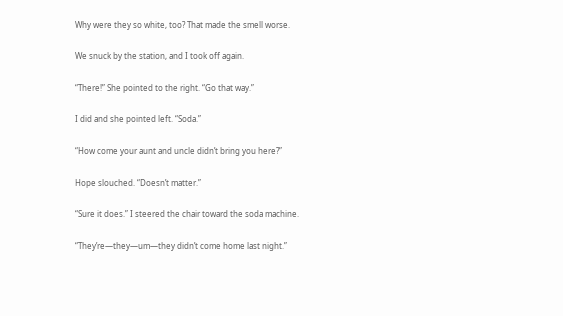Why were they so white, too? That made the smell worse.

We snuck by the station, and I took off again.

“There!” She pointed to the right. “Go that way.”

I did and she pointed left. “Soda.”

“How come your aunt and uncle didn’t bring you here?”

Hope slouched. “Doesn’t matter.”

“Sure it does.” I steered the chair toward the soda machine.

“They’re—they—um—they didn’t come home last night.”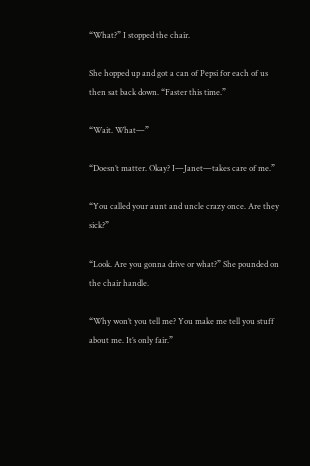“What?” I stopped the chair.

She hopped up and got a can of Pepsi for each of us then sat back down. “Faster this time.”

“Wait. What—”

“Doesn’t matter. Okay? I—Janet—takes care of me.”

“You called your aunt and uncle crazy once. Are they sick?”

“Look. Are you gonna drive or what?” She pounded on the chair handle.

“Why won’t you tell me? You make me tell you stuff about me. It’s only fair.”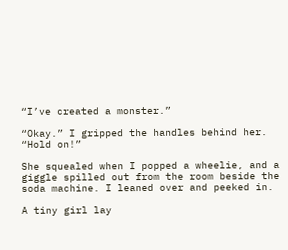“I’ve created a monster.”

“Okay.” I gripped the handles behind her. “Hold on!”

She squealed when I popped a wheelie, and a giggle spilled out from the room beside the soda machine. I leaned over and peeked in.

A tiny girl lay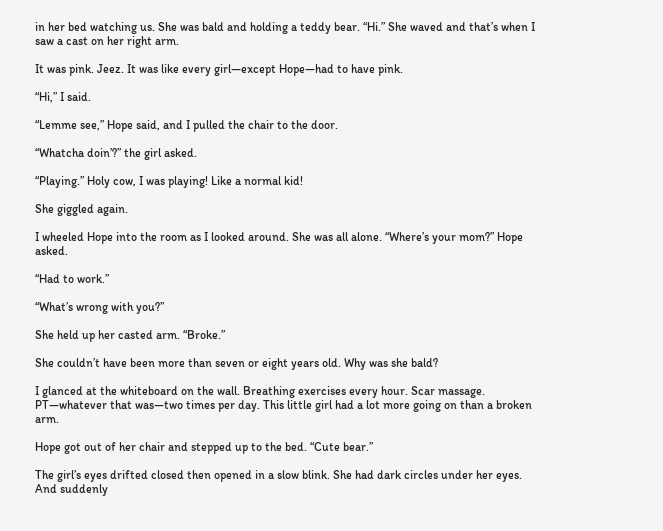in her bed watching us. She was bald and holding a teddy bear. “Hi.” She waved and that’s when I saw a cast on her right arm.

It was pink. Jeez. It was like every girl—except Hope—had to have pink.

“Hi,” I said.

“Lemme see,” Hope said, and I pulled the chair to the door.

“Whatcha doin’?” the girl asked.

“Playing.” Holy cow, I was playing! Like a normal kid!

She giggled again.

I wheeled Hope into the room as I looked around. She was all alone. “Where’s your mom?” Hope asked.

“Had to work.”

“What’s wrong with you?”

She held up her casted arm. “Broke.”

She couldn’t have been more than seven or eight years old. Why was she bald?

I glanced at the whiteboard on the wall. Breathing exercises every hour. Scar massage. PT—whatever that was—two times per day. This little girl had a lot more going on than a broken arm.

Hope got out of her chair and stepped up to the bed. “Cute bear.”

The girl’s eyes drifted closed then opened in a slow blink. She had dark circles under her eyes. And suddenly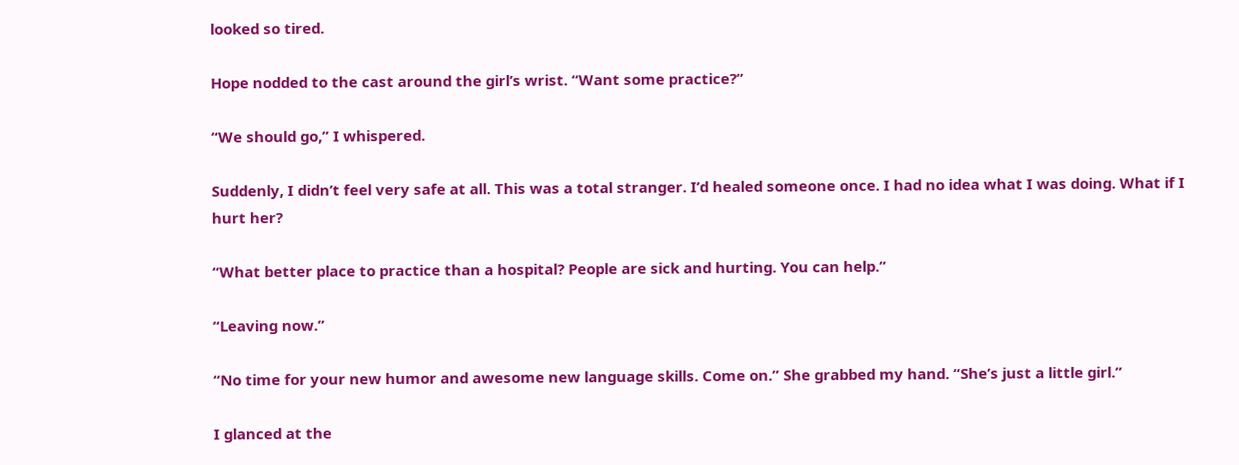looked so tired.

Hope nodded to the cast around the girl’s wrist. “Want some practice?”

“We should go,” I whispered.

Suddenly, I didn’t feel very safe at all. This was a total stranger. I’d healed someone once. I had no idea what I was doing. What if I hurt her?

“What better place to practice than a hospital? People are sick and hurting. You can help.”

“Leaving now.”

“No time for your new humor and awesome new language skills. Come on.” She grabbed my hand. “She’s just a little girl.”

I glanced at the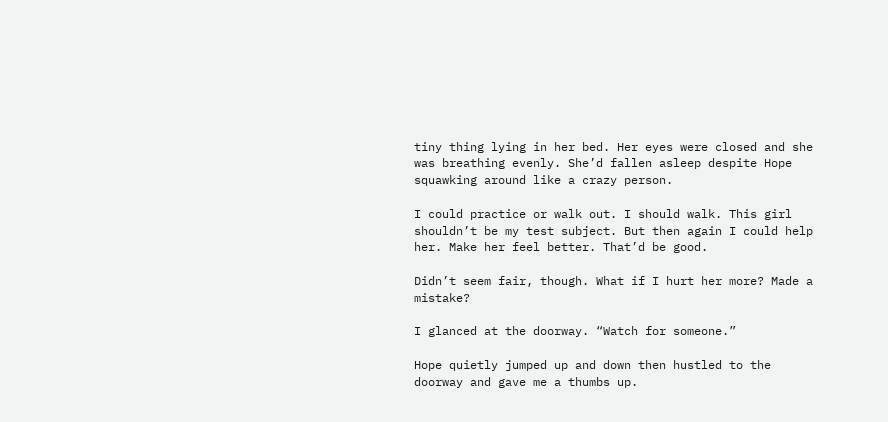tiny thing lying in her bed. Her eyes were closed and she was breathing evenly. She’d fallen asleep despite Hope squawking around like a crazy person.

I could practice or walk out. I should walk. This girl shouldn’t be my test subject. But then again I could help her. Make her feel better. That’d be good.

Didn’t seem fair, though. What if I hurt her more? Made a mistake?

I glanced at the doorway. “Watch for someone.”

Hope quietly jumped up and down then hustled to the doorway and gave me a thumbs up.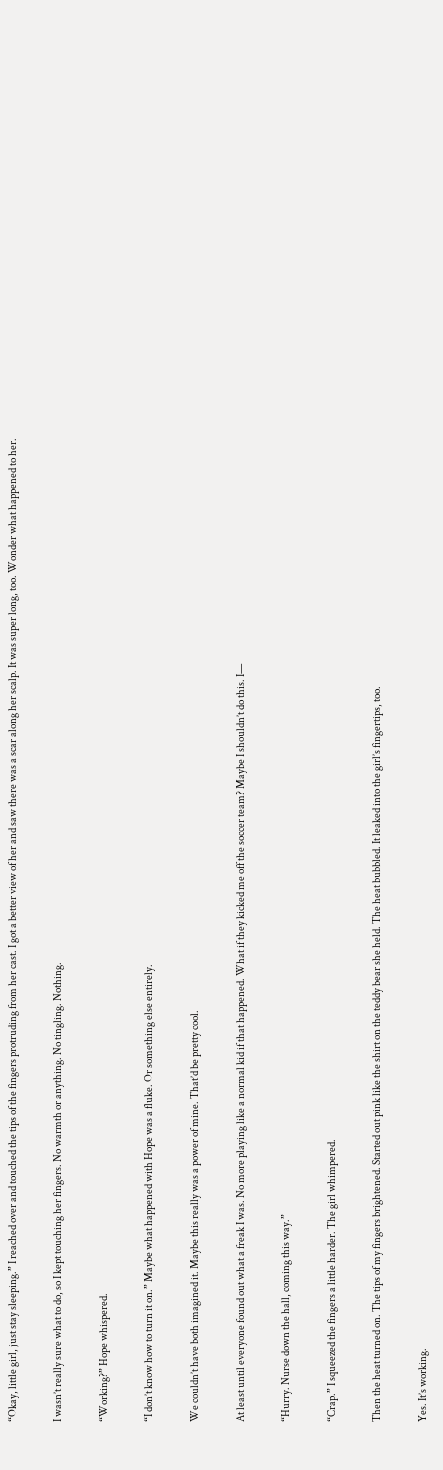“Okay, little girl, just stay sleeping.” I reached over and touched the tips of the fingers protruding from her cast. I got a better view of her and saw there was a scar along her scalp. It was super long, too. Wonder what happened to her.

I wasn’t really sure what to do, so I kept touching her fingers. No warmth or anything. No tingling. Nothing.

“Working?” Hope whispered.

“I don’t know how to turn it on.” Maybe what happened with Hope was a fluke. Or something else entirely.

We couldn’t have both imagined it. Maybe this really was a power of mine. That’d be pretty cool.

At least until everyone found out what a freak I was. No more playing like a normal kid if that happened. What if they kicked me off the soccer team? Maybe I shouldn’t do this. I—

“Hurry. Nurse down the hall, coming this way.”

“Crap.” I squeezed the fingers a little harder. The girl whimpered.

Then the heat turned on. The tips of my fingers brightened. Started out pink like the shirt on the teddy bear she held. The heat bubbled. It leaked into the girl’s fingertips, too.

Yes. It’s working.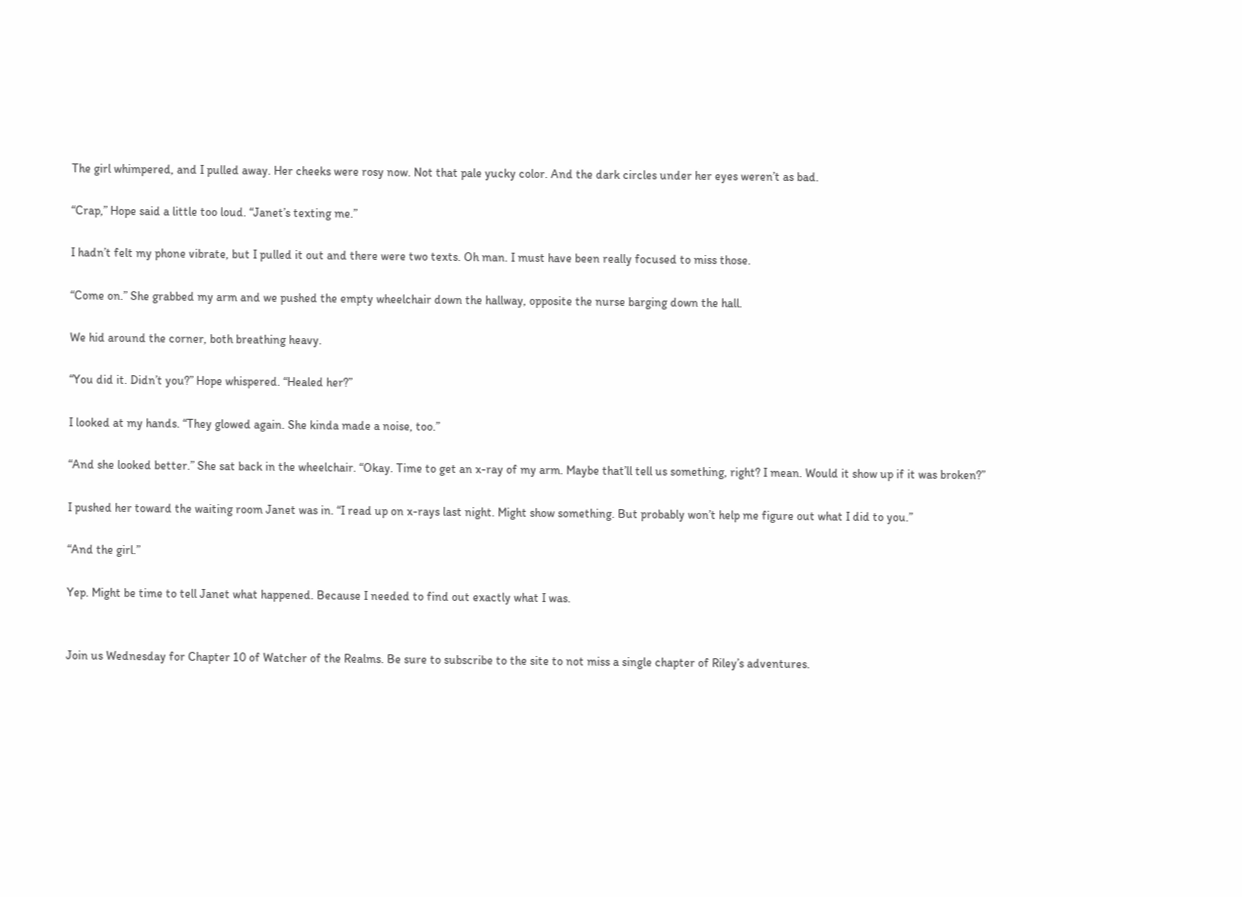The girl whimpered, and I pulled away. Her cheeks were rosy now. Not that pale yucky color. And the dark circles under her eyes weren’t as bad.

“Crap,” Hope said a little too loud. “Janet’s texting me.”

I hadn’t felt my phone vibrate, but I pulled it out and there were two texts. Oh man. I must have been really focused to miss those.

“Come on.” She grabbed my arm and we pushed the empty wheelchair down the hallway, opposite the nurse barging down the hall.

We hid around the corner, both breathing heavy.

“You did it. Didn’t you?” Hope whispered. “Healed her?”

I looked at my hands. “They glowed again. She kinda made a noise, too.”

“And she looked better.” She sat back in the wheelchair. “Okay. Time to get an x-ray of my arm. Maybe that’ll tell us something, right? I mean. Would it show up if it was broken?”

I pushed her toward the waiting room Janet was in. “I read up on x-rays last night. Might show something. But probably won’t help me figure out what I did to you.”

“And the girl.”

Yep. Might be time to tell Janet what happened. Because I needed to find out exactly what I was.


Join us Wednesday for Chapter 10 of Watcher of the Realms. Be sure to subscribe to the site to not miss a single chapter of Riley’s adventures.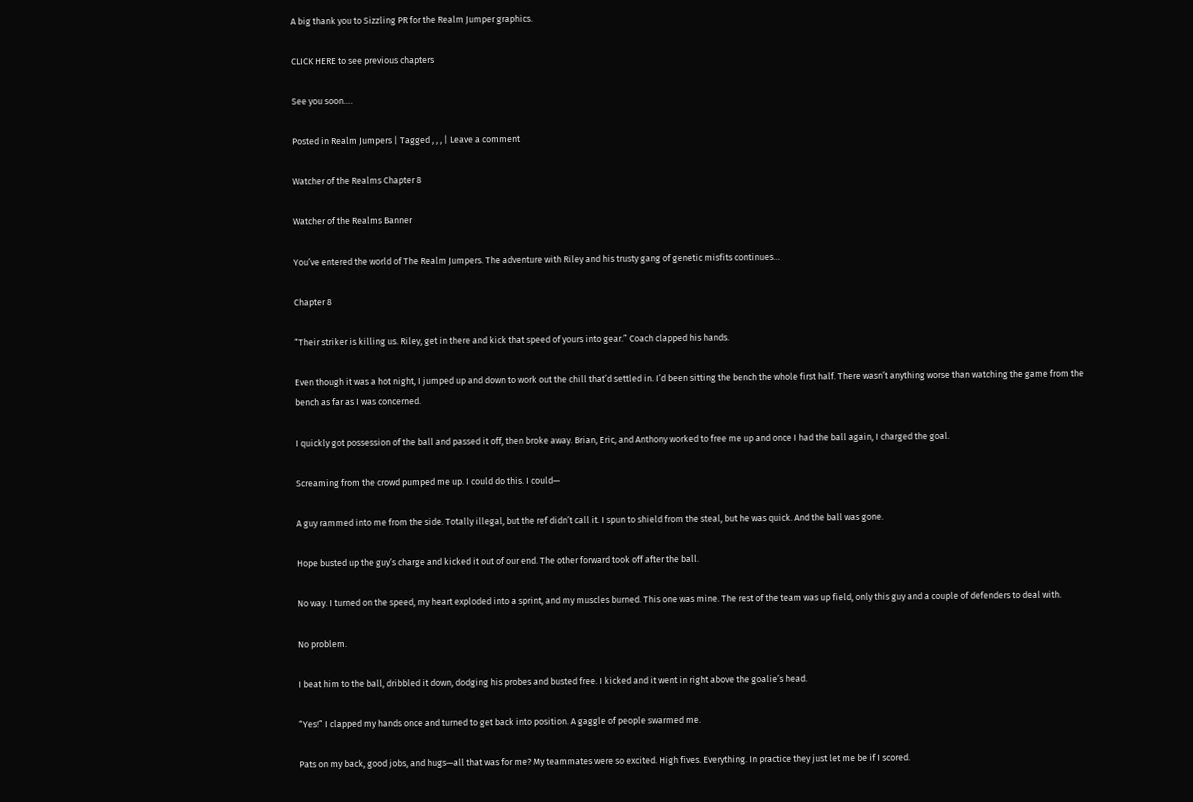A big thank you to Sizzling PR for the Realm Jumper graphics.

CLICK HERE to see previous chapters

See you soon….

Posted in Realm Jumpers | Tagged , , , | Leave a comment

Watcher of the Realms Chapter 8

Watcher of the Realms Banner

You’ve entered the world of The Realm Jumpers. The adventure with Riley and his trusty gang of genetic misfits continues…

Chapter 8

“Their striker is killing us. Riley, get in there and kick that speed of yours into gear.” Coach clapped his hands.

Even though it was a hot night, I jumped up and down to work out the chill that’d settled in. I’d been sitting the bench the whole first half. There wasn’t anything worse than watching the game from the bench as far as I was concerned.

I quickly got possession of the ball and passed it off, then broke away. Brian, Eric, and Anthony worked to free me up and once I had the ball again, I charged the goal.

Screaming from the crowd pumped me up. I could do this. I could—

A guy rammed into me from the side. Totally illegal, but the ref didn’t call it. I spun to shield from the steal, but he was quick. And the ball was gone.

Hope busted up the guy’s charge and kicked it out of our end. The other forward took off after the ball.

No way. I turned on the speed, my heart exploded into a sprint, and my muscles burned. This one was mine. The rest of the team was up field, only this guy and a couple of defenders to deal with.

No problem.

I beat him to the ball, dribbled it down, dodging his probes and busted free. I kicked and it went in right above the goalie’s head.

“Yes!” I clapped my hands once and turned to get back into position. A gaggle of people swarmed me.

Pats on my back, good jobs, and hugs—all that was for me? My teammates were so excited. High fives. Everything. In practice they just let me be if I scored.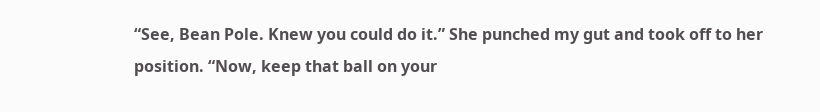“See, Bean Pole. Knew you could do it.” She punched my gut and took off to her position. “Now, keep that ball on your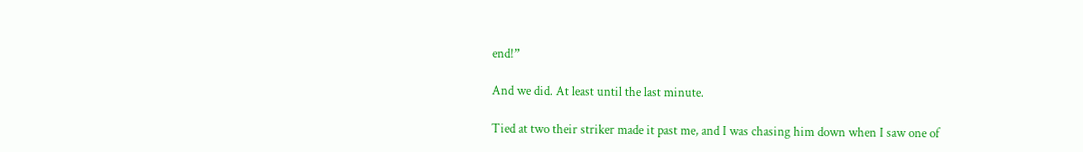end!”

And we did. At least until the last minute.

Tied at two their striker made it past me, and I was chasing him down when I saw one of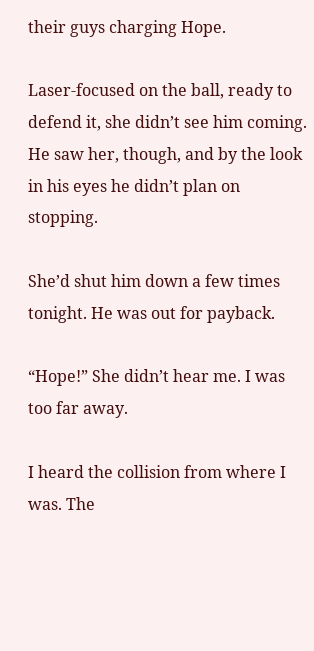their guys charging Hope.

Laser-focused on the ball, ready to defend it, she didn’t see him coming. He saw her, though, and by the look in his eyes he didn’t plan on stopping.

She’d shut him down a few times tonight. He was out for payback.

“Hope!” She didn’t hear me. I was too far away.

I heard the collision from where I was. The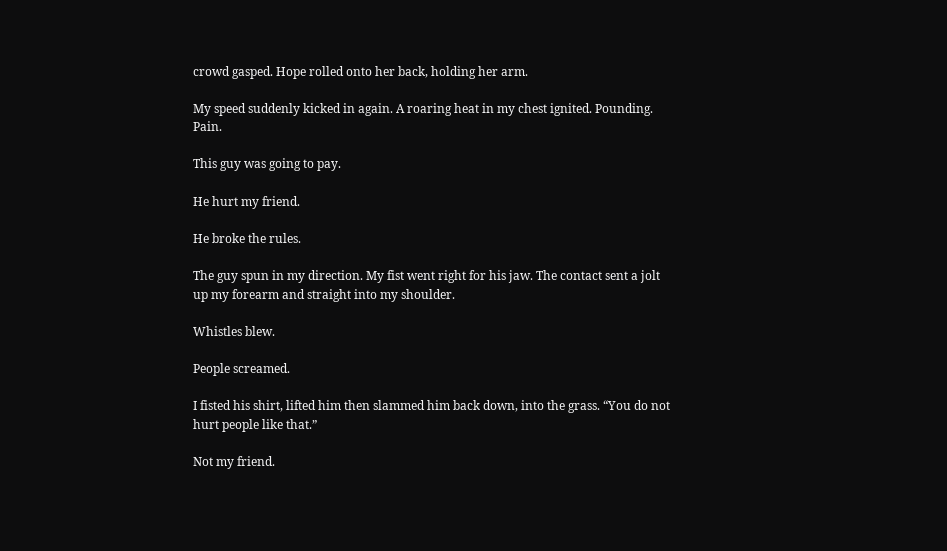crowd gasped. Hope rolled onto her back, holding her arm.

My speed suddenly kicked in again. A roaring heat in my chest ignited. Pounding. Pain.

This guy was going to pay.

He hurt my friend.

He broke the rules.

The guy spun in my direction. My fist went right for his jaw. The contact sent a jolt up my forearm and straight into my shoulder.

Whistles blew.

People screamed.

I fisted his shirt, lifted him then slammed him back down, into the grass. “You do not hurt people like that.”

Not my friend.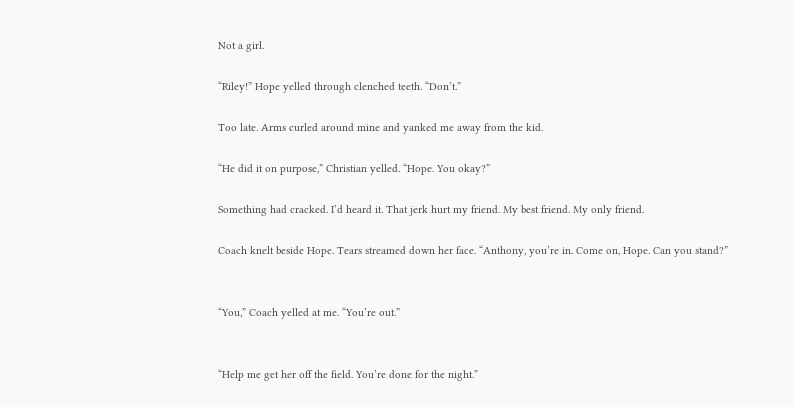Not a girl.

“Riley!” Hope yelled through clenched teeth. “Don’t.”

Too late. Arms curled around mine and yanked me away from the kid.

“He did it on purpose,” Christian yelled. “Hope. You okay?”

Something had cracked. I’d heard it. That jerk hurt my friend. My best friend. My only friend.

Coach knelt beside Hope. Tears streamed down her face. “Anthony, you’re in. Come on, Hope. Can you stand?”


“You,” Coach yelled at me. “You’re out.”


“Help me get her off the field. You’re done for the night.”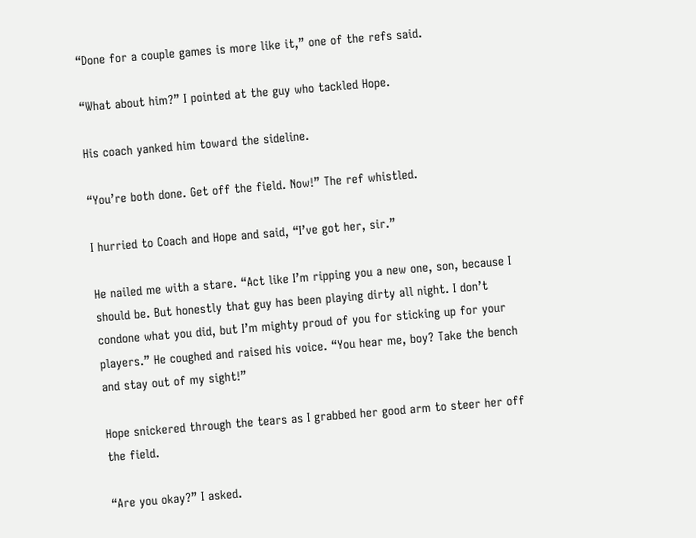“Done for a couple games is more like it,” one of the refs said.

“What about him?” I pointed at the guy who tackled Hope.

His coach yanked him toward the sideline.

“You’re both done. Get off the field. Now!” The ref whistled.

I hurried to Coach and Hope and said, “I’ve got her, sir.”

He nailed me with a stare. “Act like I’m ripping you a new one, son, because I should be. But honestly that guy has been playing dirty all night. I don’t condone what you did, but I’m mighty proud of you for sticking up for your players.” He coughed and raised his voice. “You hear me, boy? Take the bench and stay out of my sight!”

Hope snickered through the tears as I grabbed her good arm to steer her off the field.

“Are you okay?” I asked.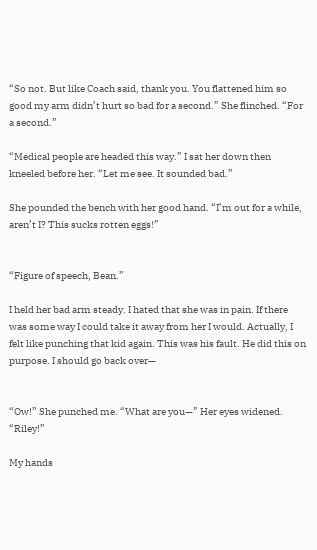“So not. But like Coach said, thank you. You flattened him so good my arm didn’t hurt so bad for a second.” She flinched. “For a second.”

“Medical people are headed this way.” I sat her down then kneeled before her. “Let me see. It sounded bad.”

She pounded the bench with her good hand. “I’m out for a while, aren’t I? This sucks rotten eggs!”


“Figure of speech, Bean.”

I held her bad arm steady. I hated that she was in pain. If there was some way I could take it away from her I would. Actually, I felt like punching that kid again. This was his fault. He did this on purpose. I should go back over—


“Ow!” She punched me. “What are you—” Her eyes widened. “Riley!”

My hands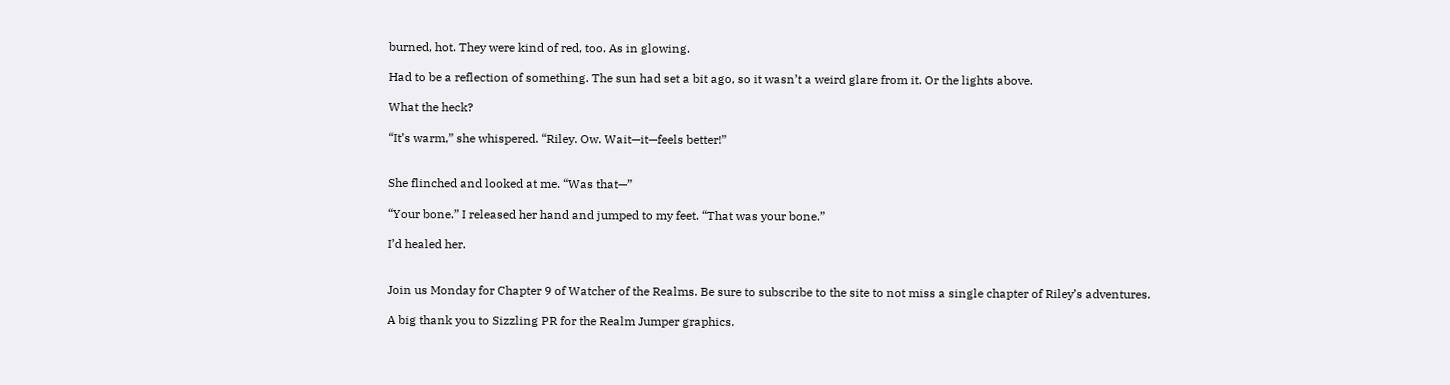burned, hot. They were kind of red, too. As in glowing.

Had to be a reflection of something. The sun had set a bit ago, so it wasn’t a weird glare from it. Or the lights above.

What the heck?

“It’s warm,” she whispered. “Riley. Ow. Wait—it—feels better!”


She flinched and looked at me. “Was that—”

“Your bone.” I released her hand and jumped to my feet. “That was your bone.”

I’d healed her.


Join us Monday for Chapter 9 of Watcher of the Realms. Be sure to subscribe to the site to not miss a single chapter of Riley’s adventures.

A big thank you to Sizzling PR for the Realm Jumper graphics.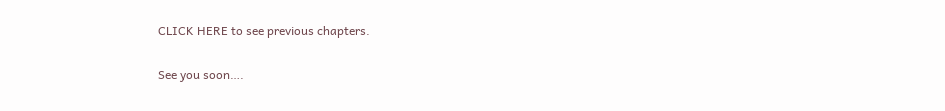CLICK HERE to see previous chapters.

See you soon….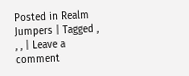Posted in Realm Jumpers | Tagged , , , | Leave a comment